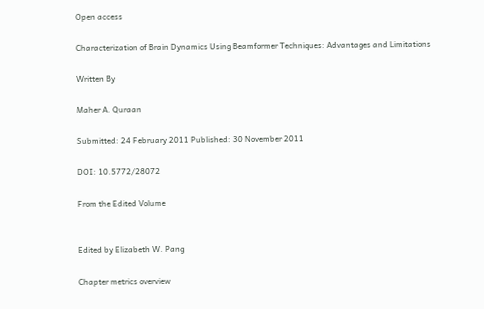Open access

Characterization of Brain Dynamics Using Beamformer Techniques: Advantages and Limitations

Written By

Maher A. Quraan

Submitted: 24 February 2011 Published: 30 November 2011

DOI: 10.5772/28072

From the Edited Volume


Edited by Elizabeth W. Pang

Chapter metrics overview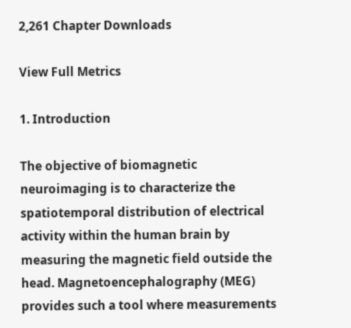2,261 Chapter Downloads

View Full Metrics

1. Introduction

The objective of biomagnetic neuroimaging is to characterize the spatiotemporal distribution of electrical activity within the human brain by measuring the magnetic field outside the head. Magnetoencephalography (MEG) provides such a tool where measurements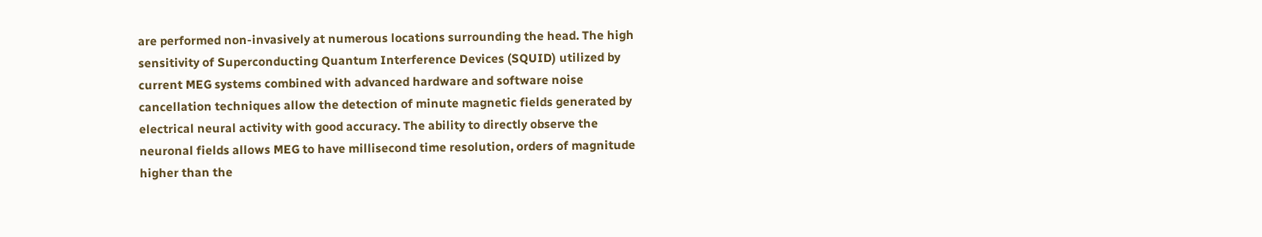are performed non-invasively at numerous locations surrounding the head. The high sensitivity of Superconducting Quantum Interference Devices (SQUID) utilized by current MEG systems combined with advanced hardware and software noise cancellation techniques allow the detection of minute magnetic fields generated by electrical neural activity with good accuracy. The ability to directly observe the neuronal fields allows MEG to have millisecond time resolution, orders of magnitude higher than the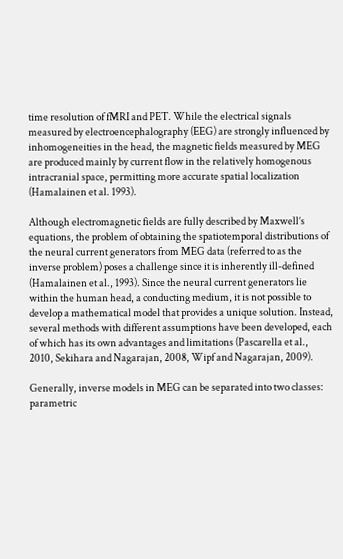time resolution of fMRI and PET. While the electrical signals measured by electroencephalography (EEG) are strongly influenced by inhomogeneities in the head, the magnetic fields measured by MEG are produced mainly by current flow in the relatively homogenous intracranial space, permitting more accurate spatial localization (Hamalainen et al. 1993).

Although electromagnetic fields are fully described by Maxwell’s equations, the problem of obtaining the spatiotemporal distributions of the neural current generators from MEG data (referred to as the inverse problem) poses a challenge since it is inherently ill-defined (Hamalainen et al., 1993). Since the neural current generators lie within the human head, a conducting medium, it is not possible to develop a mathematical model that provides a unique solution. Instead, several methods with different assumptions have been developed, each of which has its own advantages and limitations (Pascarella et al., 2010, Sekihara and Nagarajan, 2008, Wipf and Nagarajan, 2009).

Generally, inverse models in MEG can be separated into two classes: parametric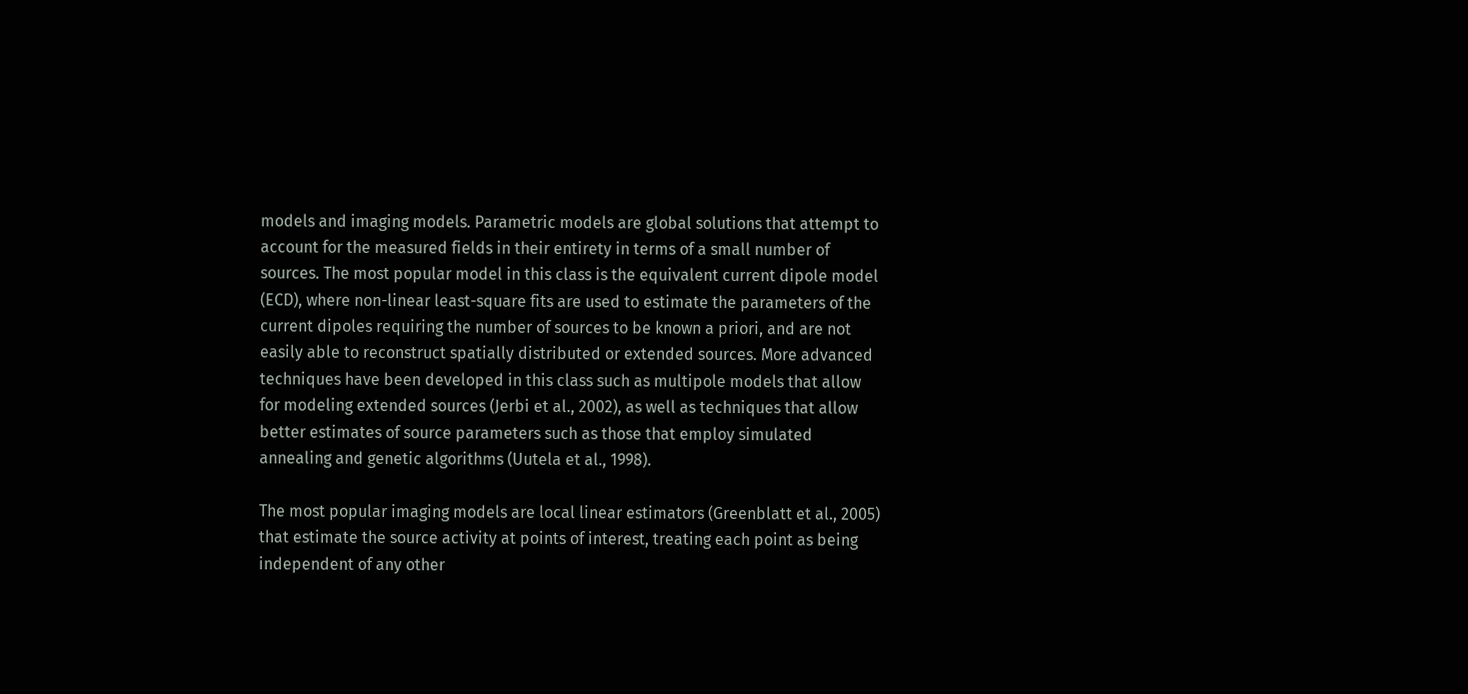models and imaging models. Parametric models are global solutions that attempt to account for the measured fields in their entirety in terms of a small number of sources. The most popular model in this class is the equivalent current dipole model (ECD), where non-linear least-square fits are used to estimate the parameters of the current dipoles requiring the number of sources to be known a priori, and are not easily able to reconstruct spatially distributed or extended sources. More advanced techniques have been developed in this class such as multipole models that allow for modeling extended sources (Jerbi et al., 2002), as well as techniques that allow better estimates of source parameters such as those that employ simulated annealing and genetic algorithms (Uutela et al., 1998).

The most popular imaging models are local linear estimators (Greenblatt et al., 2005) that estimate the source activity at points of interest, treating each point as being independent of any other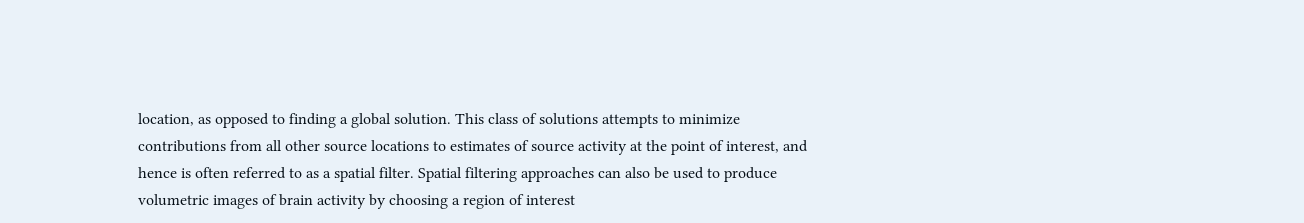location, as opposed to finding a global solution. This class of solutions attempts to minimize contributions from all other source locations to estimates of source activity at the point of interest, and hence is often referred to as a spatial filter. Spatial filtering approaches can also be used to produce volumetric images of brain activity by choosing a region of interest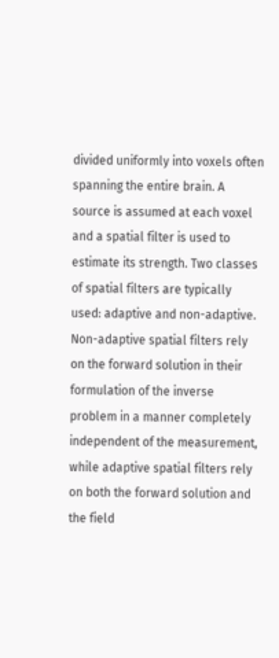divided uniformly into voxels often spanning the entire brain. A source is assumed at each voxel and a spatial filter is used to estimate its strength. Two classes of spatial filters are typically used: adaptive and non-adaptive. Non-adaptive spatial filters rely on the forward solution in their formulation of the inverse problem in a manner completely independent of the measurement, while adaptive spatial filters rely on both the forward solution and the field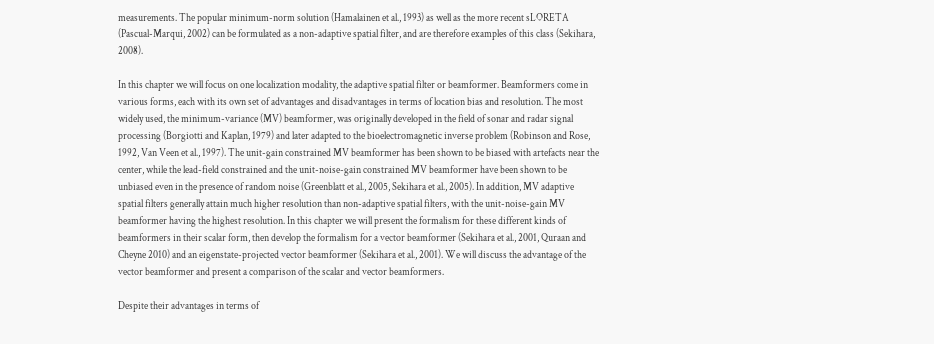measurements. The popular minimum-norm solution (Hamalainen et al., 1993) as well as the more recent sLORETA (Pascual-Marqui, 2002) can be formulated as a non-adaptive spatial filter, and are therefore examples of this class (Sekihara, 2008).

In this chapter we will focus on one localization modality, the adaptive spatial filter or beamformer. Beamformers come in various forms, each with its own set of advantages and disadvantages in terms of location bias and resolution. The most widely used, the minimum-variance (MV) beamformer, was originally developed in the field of sonar and radar signal processing (Borgiotti and Kaplan, 1979) and later adapted to the bioelectromagnetic inverse problem (Robinson and Rose, 1992, Van Veen et al., 1997). The unit-gain constrained MV beamformer has been shown to be biased with artefacts near the center, while the lead-field constrained and the unit-noise-gain constrained MV beamformer have been shown to be unbiased even in the presence of random noise (Greenblatt et al., 2005, Sekihara et al., 2005). In addition, MV adaptive spatial filters generally attain much higher resolution than non-adaptive spatial filters, with the unit-noise-gain MV beamformer having the highest resolution. In this chapter we will present the formalism for these different kinds of beamformers in their scalar form, then develop the formalism for a vector beamformer (Sekihara et al., 2001, Quraan and Cheyne 2010) and an eigenstate-projected vector beamformer (Sekihara et al., 2001). We will discuss the advantage of the vector beamformer and present a comparison of the scalar and vector beamformers.

Despite their advantages in terms of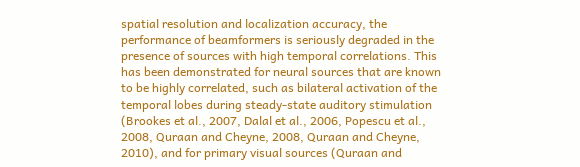spatial resolution and localization accuracy, the performance of beamformers is seriously degraded in the presence of sources with high temporal correlations. This has been demonstrated for neural sources that are known to be highly correlated, such as bilateral activation of the temporal lobes during steady-state auditory stimulation (Brookes et al., 2007, Dalal et al., 2006, Popescu et al., 2008, Quraan and Cheyne, 2008, Quraan and Cheyne, 2010), and for primary visual sources (Quraan and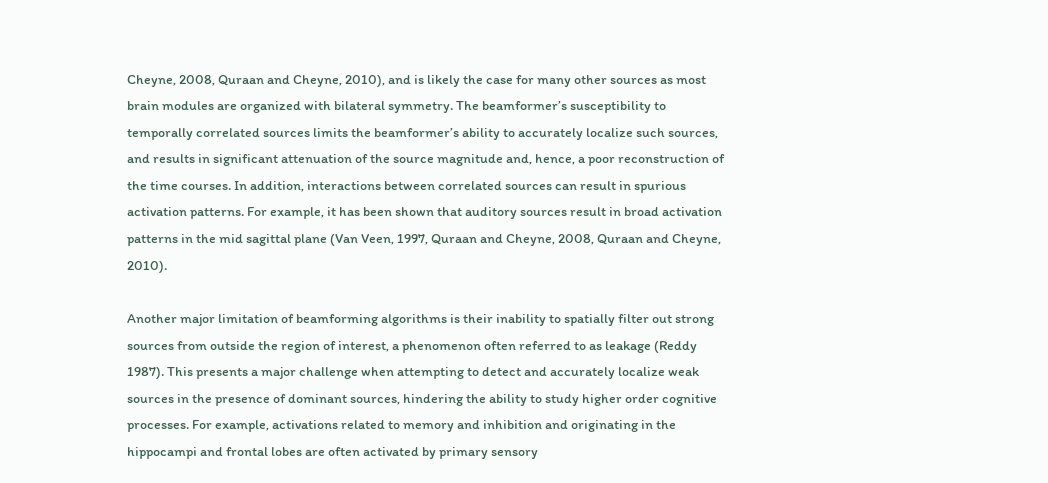Cheyne, 2008, Quraan and Cheyne, 2010), and is likely the case for many other sources as most brain modules are organized with bilateral symmetry. The beamformer’s susceptibility to temporally correlated sources limits the beamformer’s ability to accurately localize such sources, and results in significant attenuation of the source magnitude and, hence, a poor reconstruction of the time courses. In addition, interactions between correlated sources can result in spurious activation patterns. For example, it has been shown that auditory sources result in broad activation patterns in the mid sagittal plane (Van Veen, 1997, Quraan and Cheyne, 2008, Quraan and Cheyne, 2010).

Another major limitation of beamforming algorithms is their inability to spatially filter out strong sources from outside the region of interest, a phenomenon often referred to as leakage (Reddy 1987). This presents a major challenge when attempting to detect and accurately localize weak sources in the presence of dominant sources, hindering the ability to study higher order cognitive processes. For example, activations related to memory and inhibition and originating in the hippocampi and frontal lobes are often activated by primary sensory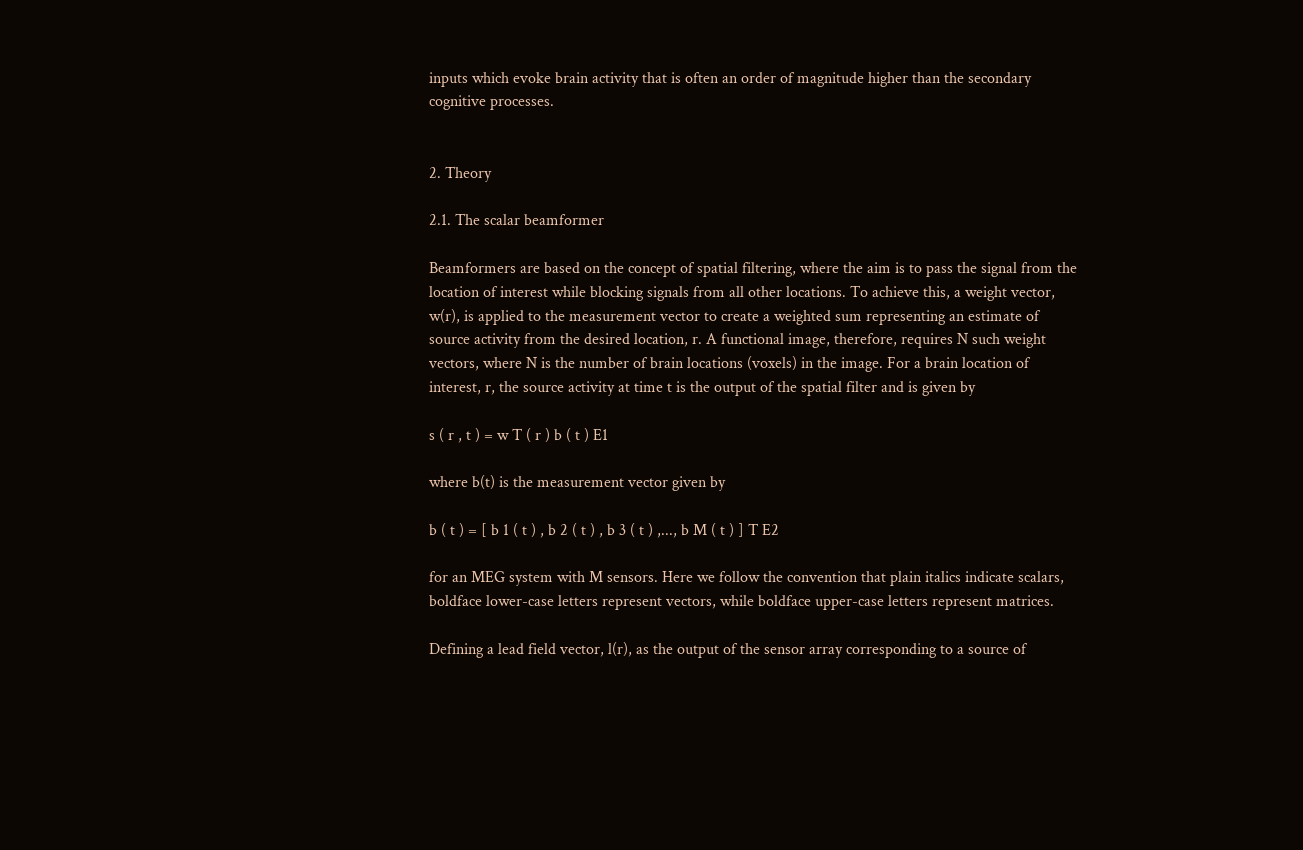inputs which evoke brain activity that is often an order of magnitude higher than the secondary cognitive processes.


2. Theory

2.1. The scalar beamformer

Beamformers are based on the concept of spatial filtering, where the aim is to pass the signal from the location of interest while blocking signals from all other locations. To achieve this, a weight vector, w(r), is applied to the measurement vector to create a weighted sum representing an estimate of source activity from the desired location, r. A functional image, therefore, requires N such weight vectors, where N is the number of brain locations (voxels) in the image. For a brain location of interest, r, the source activity at time t is the output of the spatial filter and is given by

s ( r , t ) = w T ( r ) b ( t ) E1

where b(t) is the measurement vector given by

b ( t ) = [ b 1 ( t ) , b 2 ( t ) , b 3 ( t ) ,..., b M ( t ) ] T E2

for an MEG system with M sensors. Here we follow the convention that plain italics indicate scalars, boldface lower-case letters represent vectors, while boldface upper-case letters represent matrices.

Defining a lead field vector, l(r), as the output of the sensor array corresponding to a source of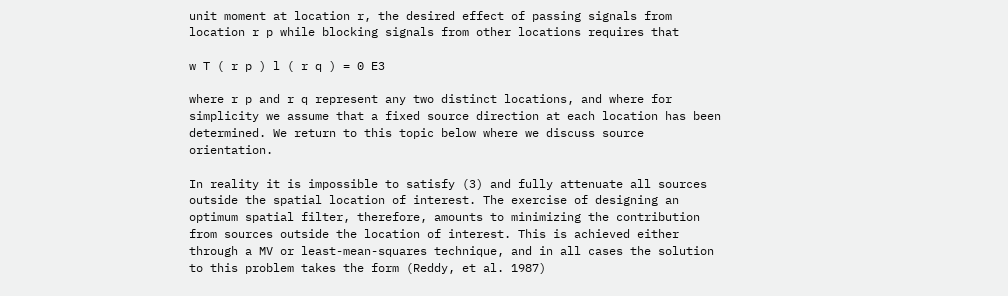unit moment at location r, the desired effect of passing signals from location r p while blocking signals from other locations requires that

w T ( r p ) l ( r q ) = 0 E3

where r p and r q represent any two distinct locations, and where for simplicity we assume that a fixed source direction at each location has been determined. We return to this topic below where we discuss source orientation.

In reality it is impossible to satisfy (3) and fully attenuate all sources outside the spatial location of interest. The exercise of designing an optimum spatial filter, therefore, amounts to minimizing the contribution from sources outside the location of interest. This is achieved either through a MV or least-mean-squares technique, and in all cases the solution to this problem takes the form (Reddy, et al. 1987)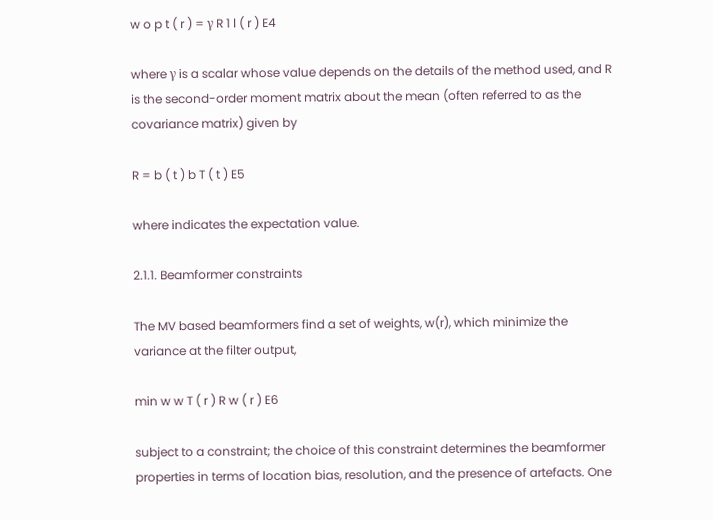w o p t ( r ) = γ R 1 l ( r ) E4

where γ is a scalar whose value depends on the details of the method used, and R is the second-order moment matrix about the mean (often referred to as the covariance matrix) given by

R = b ( t ) b T ( t ) E5

where indicates the expectation value.

2.1.1. Beamformer constraints

The MV based beamformers find a set of weights, w(r), which minimize the variance at the filter output,

min w w T ( r ) R w ( r ) E6

subject to a constraint; the choice of this constraint determines the beamformer properties in terms of location bias, resolution, and the presence of artefacts. One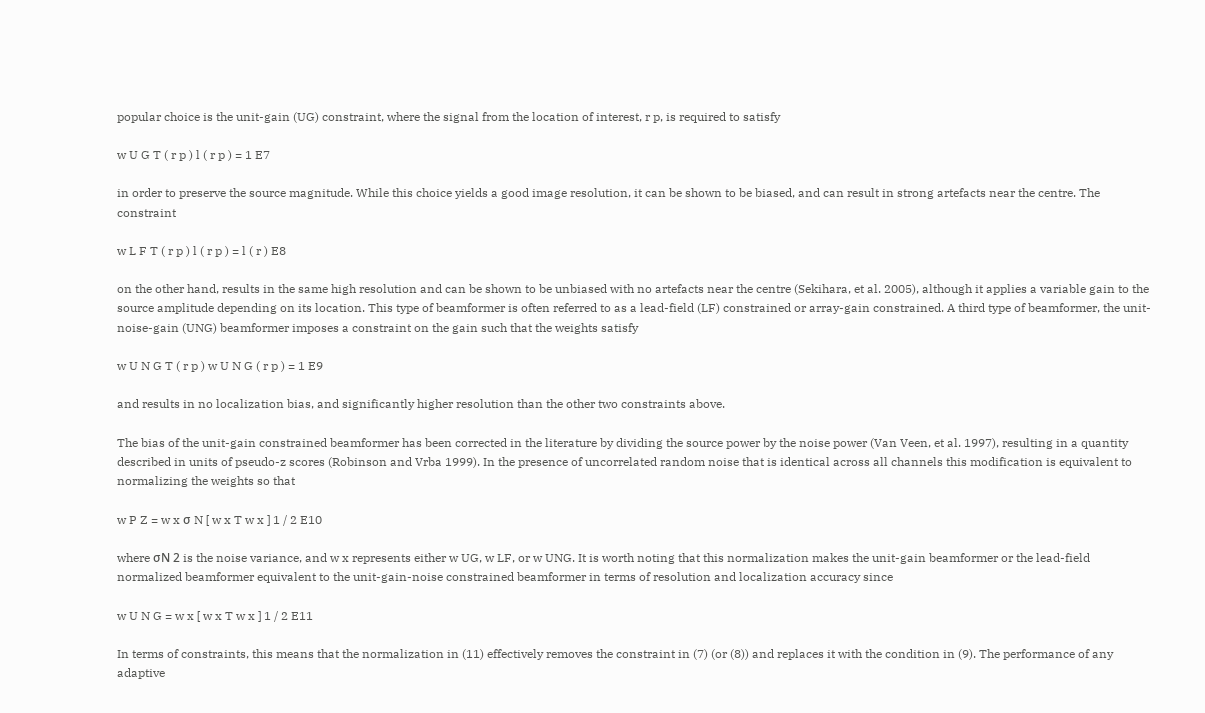popular choice is the unit-gain (UG) constraint, where the signal from the location of interest, r p, is required to satisfy

w U G T ( r p ) l ( r p ) = 1 E7

in order to preserve the source magnitude. While this choice yields a good image resolution, it can be shown to be biased, and can result in strong artefacts near the centre. The constraint

w L F T ( r p ) l ( r p ) = l ( r ) E8

on the other hand, results in the same high resolution and can be shown to be unbiased with no artefacts near the centre (Sekihara, et al. 2005), although it applies a variable gain to the source amplitude depending on its location. This type of beamformer is often referred to as a lead-field (LF) constrained or array-gain constrained. A third type of beamformer, the unit-noise-gain (UNG) beamformer imposes a constraint on the gain such that the weights satisfy

w U N G T ( r p ) w U N G ( r p ) = 1 E9

and results in no localization bias, and significantly higher resolution than the other two constraints above.

The bias of the unit-gain constrained beamformer has been corrected in the literature by dividing the source power by the noise power (Van Veen, et al. 1997), resulting in a quantity described in units of pseudo-z scores (Robinson and Vrba 1999). In the presence of uncorrelated random noise that is identical across all channels this modification is equivalent to normalizing the weights so that

w P Z = w x σ N [ w x T w x ] 1 / 2 E10

where σN 2 is the noise variance, and w x represents either w UG, w LF, or w UNG. It is worth noting that this normalization makes the unit-gain beamformer or the lead-field normalized beamformer equivalent to the unit-gain-noise constrained beamformer in terms of resolution and localization accuracy since

w U N G = w x [ w x T w x ] 1 / 2 E11

In terms of constraints, this means that the normalization in (11) effectively removes the constraint in (7) (or (8)) and replaces it with the condition in (9). The performance of any adaptive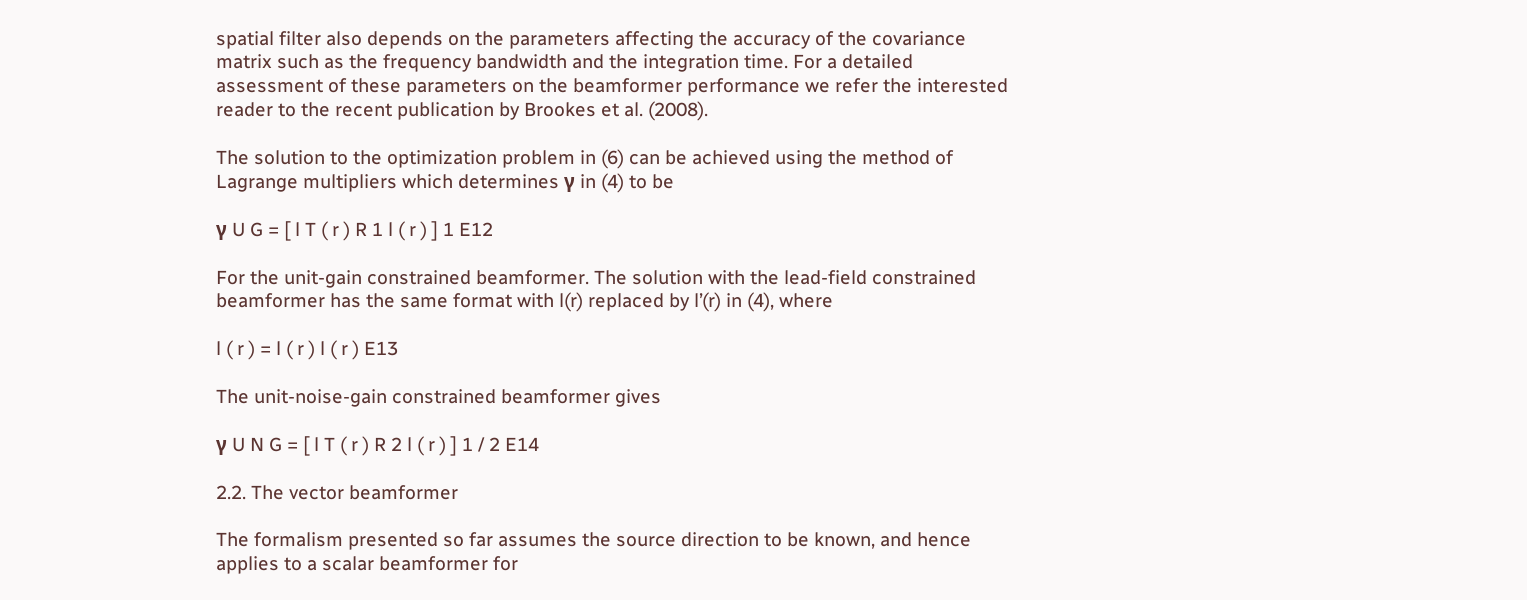spatial filter also depends on the parameters affecting the accuracy of the covariance matrix such as the frequency bandwidth and the integration time. For a detailed assessment of these parameters on the beamformer performance we refer the interested reader to the recent publication by Brookes et al. (2008).

The solution to the optimization problem in (6) can be achieved using the method of Lagrange multipliers which determines γ in (4) to be

γ U G = [ l T ( r ) R 1 l ( r ) ] 1 E12

For the unit-gain constrained beamformer. The solution with the lead-field constrained beamformer has the same format with l(r) replaced by l’(r) in (4), where

l ( r ) = l ( r ) l ( r ) E13

The unit-noise-gain constrained beamformer gives

γ U N G = [ l T ( r ) R 2 l ( r ) ] 1 / 2 E14

2.2. The vector beamformer

The formalism presented so far assumes the source direction to be known, and hence applies to a scalar beamformer for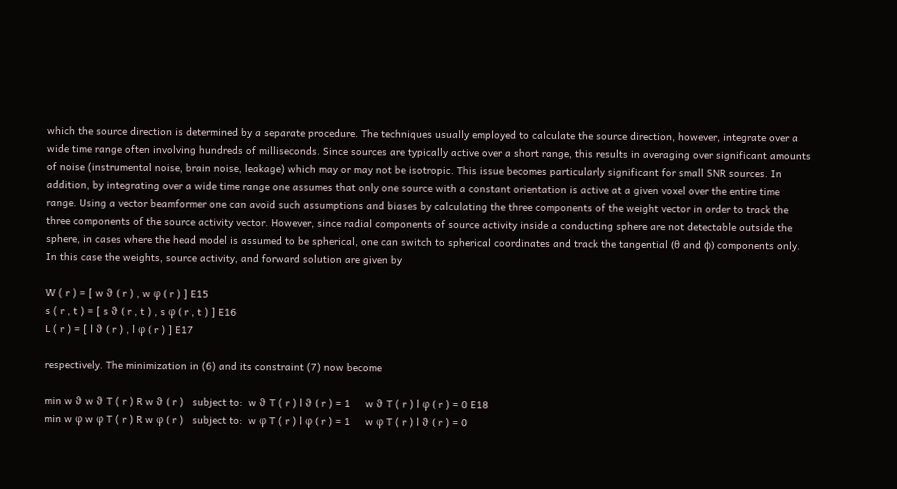which the source direction is determined by a separate procedure. The techniques usually employed to calculate the source direction, however, integrate over a wide time range often involving hundreds of milliseconds. Since sources are typically active over a short range, this results in averaging over significant amounts of noise (instrumental noise, brain noise, leakage) which may or may not be isotropic. This issue becomes particularly significant for small SNR sources. In addition, by integrating over a wide time range one assumes that only one source with a constant orientation is active at a given voxel over the entire time range. Using a vector beamformer one can avoid such assumptions and biases by calculating the three components of the weight vector in order to track the three components of the source activity vector. However, since radial components of source activity inside a conducting sphere are not detectable outside the sphere, in cases where the head model is assumed to be spherical, one can switch to spherical coordinates and track the tangential (θ and ϕ) components only. In this case the weights, source activity, and forward solution are given by

W ( r ) = [ w ϑ ( r ) , w φ ( r ) ] E15
s ( r , t ) = [ s ϑ ( r , t ) , s φ ( r , t ) ] E16
L ( r ) = [ l ϑ ( r ) , l φ ( r ) ] E17

respectively. The minimization in (6) and its constraint (7) now become

min w ϑ w ϑ T ( r ) R w ϑ ( r )   subject to:  w ϑ T ( r ) l ϑ ( r ) = 1     w ϑ T ( r ) l φ ( r ) = 0 E18
min w φ w φ T ( r ) R w φ ( r )   subject to:  w φ T ( r ) l φ ( r ) = 1     w φ T ( r ) l ϑ ( r ) = 0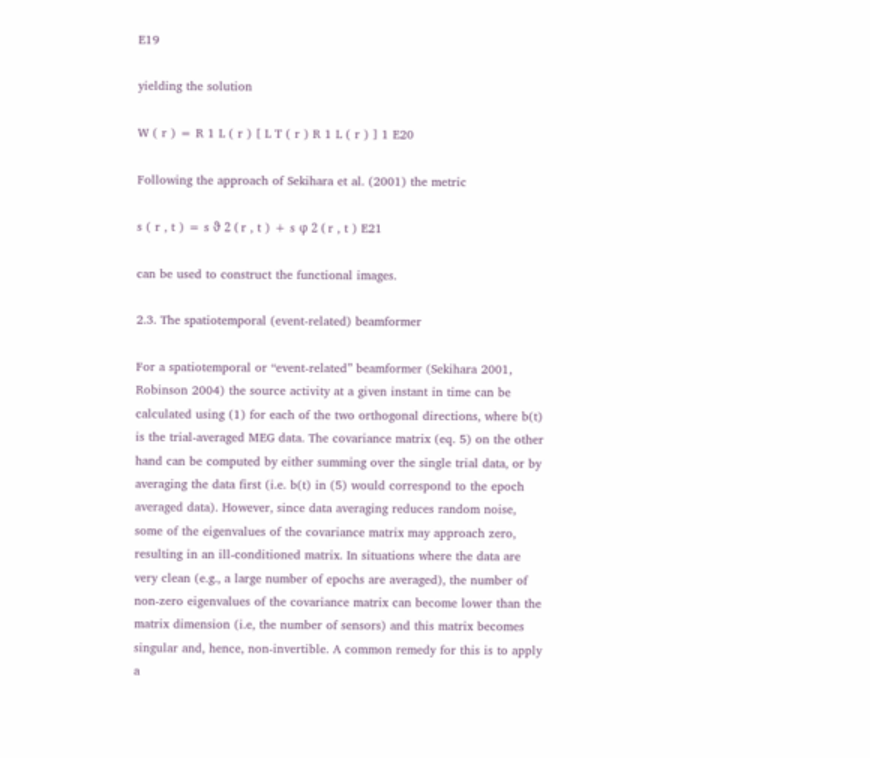E19

yielding the solution

W ( r ) = R 1 L ( r ) [ L T ( r ) R 1 L ( r ) ] 1 E20

Following the approach of Sekihara et al. (2001) the metric

s ( r , t ) = s ϑ 2 ( r , t ) + s φ 2 ( r , t ) E21

can be used to construct the functional images.

2.3. The spatiotemporal (event-related) beamformer

For a spatiotemporal or “event-related” beamformer (Sekihara 2001, Robinson 2004) the source activity at a given instant in time can be calculated using (1) for each of the two orthogonal directions, where b(t) is the trial-averaged MEG data. The covariance matrix (eq. 5) on the other hand can be computed by either summing over the single trial data, or by averaging the data first (i.e. b(t) in (5) would correspond to the epoch averaged data). However, since data averaging reduces random noise, some of the eigenvalues of the covariance matrix may approach zero, resulting in an ill-conditioned matrix. In situations where the data are very clean (e.g., a large number of epochs are averaged), the number of non-zero eigenvalues of the covariance matrix can become lower than the matrix dimension (i.e, the number of sensors) and this matrix becomes singular and, hence, non-invertible. A common remedy for this is to apply a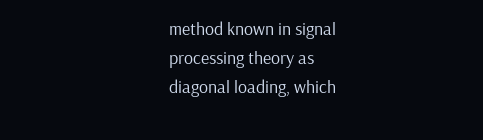method known in signal processing theory as diagonal loading, which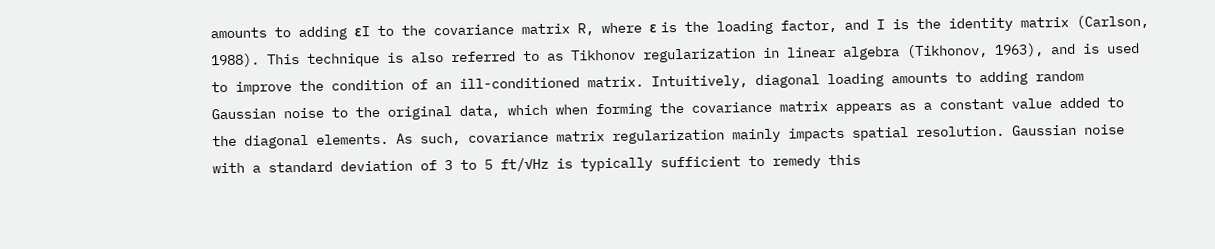amounts to adding εI to the covariance matrix R, where ε is the loading factor, and I is the identity matrix (Carlson, 1988). This technique is also referred to as Tikhonov regularization in linear algebra (Tikhonov, 1963), and is used to improve the condition of an ill-conditioned matrix. Intuitively, diagonal loading amounts to adding random Gaussian noise to the original data, which when forming the covariance matrix appears as a constant value added to the diagonal elements. As such, covariance matrix regularization mainly impacts spatial resolution. Gaussian noise with a standard deviation of 3 to 5 ft/√Hz is typically sufficient to remedy this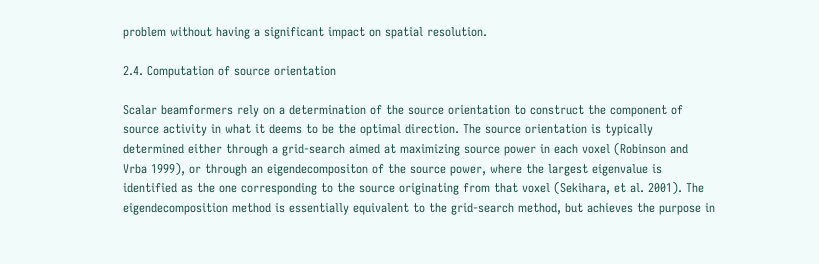problem without having a significant impact on spatial resolution.

2.4. Computation of source orientation

Scalar beamformers rely on a determination of the source orientation to construct the component of source activity in what it deems to be the optimal direction. The source orientation is typically determined either through a grid-search aimed at maximizing source power in each voxel (Robinson and Vrba 1999), or through an eigendecompositon of the source power, where the largest eigenvalue is identified as the one corresponding to the source originating from that voxel (Sekihara, et al. 2001). The eigendecomposition method is essentially equivalent to the grid-search method, but achieves the purpose in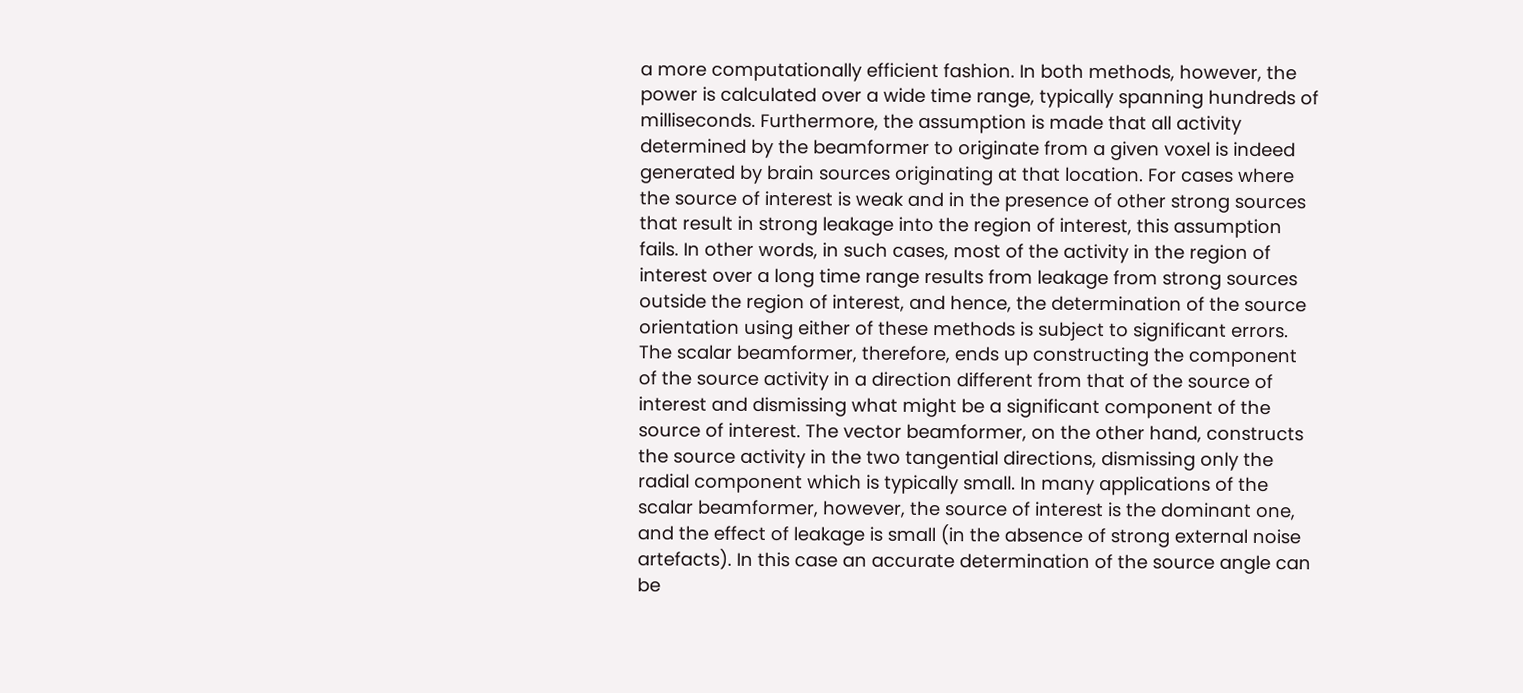a more computationally efficient fashion. In both methods, however, the power is calculated over a wide time range, typically spanning hundreds of milliseconds. Furthermore, the assumption is made that all activity determined by the beamformer to originate from a given voxel is indeed generated by brain sources originating at that location. For cases where the source of interest is weak and in the presence of other strong sources that result in strong leakage into the region of interest, this assumption fails. In other words, in such cases, most of the activity in the region of interest over a long time range results from leakage from strong sources outside the region of interest, and hence, the determination of the source orientation using either of these methods is subject to significant errors. The scalar beamformer, therefore, ends up constructing the component of the source activity in a direction different from that of the source of interest and dismissing what might be a significant component of the source of interest. The vector beamformer, on the other hand, constructs the source activity in the two tangential directions, dismissing only the radial component which is typically small. In many applications of the scalar beamformer, however, the source of interest is the dominant one, and the effect of leakage is small (in the absence of strong external noise artefacts). In this case an accurate determination of the source angle can be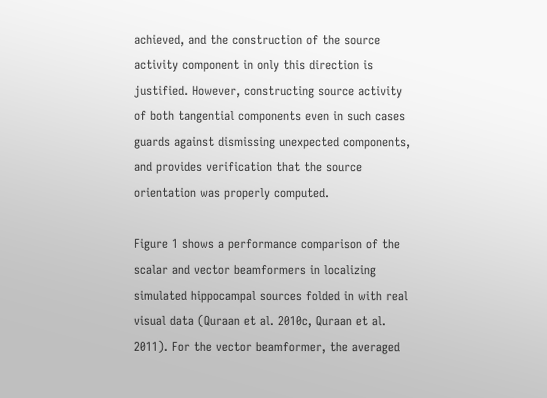achieved, and the construction of the source activity component in only this direction is justified. However, constructing source activity of both tangential components even in such cases guards against dismissing unexpected components, and provides verification that the source orientation was properly computed.

Figure 1 shows a performance comparison of the scalar and vector beamformers in localizing simulated hippocampal sources folded in with real visual data (Quraan et al. 2010c, Quraan et al. 2011). For the vector beamformer, the averaged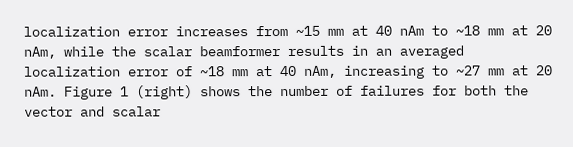localization error increases from ~15 mm at 40 nAm to ~18 mm at 20 nAm, while the scalar beamformer results in an averaged localization error of ~18 mm at 40 nAm, increasing to ~27 mm at 20 nAm. Figure 1 (right) shows the number of failures for both the vector and scalar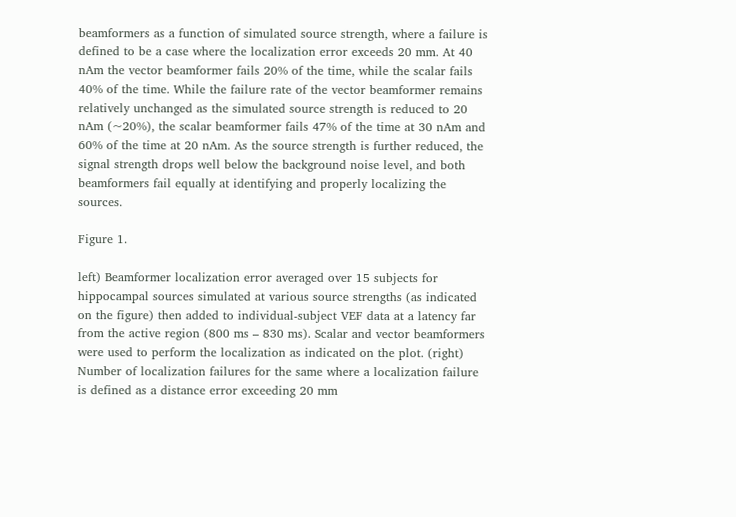beamformers as a function of simulated source strength, where a failure is defined to be a case where the localization error exceeds 20 mm. At 40 nAm the vector beamformer fails 20% of the time, while the scalar fails 40% of the time. While the failure rate of the vector beamformer remains relatively unchanged as the simulated source strength is reduced to 20 nAm (~20%), the scalar beamformer fails 47% of the time at 30 nAm and 60% of the time at 20 nAm. As the source strength is further reduced, the signal strength drops well below the background noise level, and both beamformers fail equally at identifying and properly localizing the sources.

Figure 1.

left) Beamformer localization error averaged over 15 subjects for hippocampal sources simulated at various source strengths (as indicated on the figure) then added to individual-subject VEF data at a latency far from the active region (800 ms – 830 ms). Scalar and vector beamformers were used to perform the localization as indicated on the plot. (right) Number of localization failures for the same where a localization failure is defined as a distance error exceeding 20 mm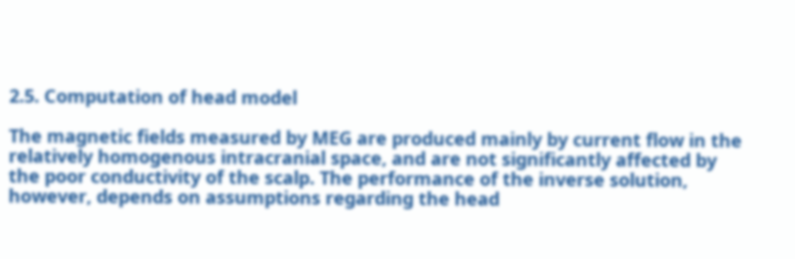2.5. Computation of head model

The magnetic fields measured by MEG are produced mainly by current flow in the relatively homogenous intracranial space, and are not significantly affected by the poor conductivity of the scalp. The performance of the inverse solution, however, depends on assumptions regarding the head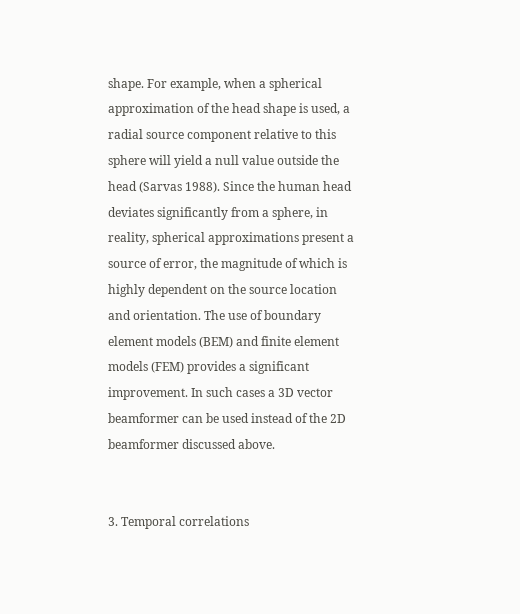shape. For example, when a spherical approximation of the head shape is used, a radial source component relative to this sphere will yield a null value outside the head (Sarvas 1988). Since the human head deviates significantly from a sphere, in reality, spherical approximations present a source of error, the magnitude of which is highly dependent on the source location and orientation. The use of boundary element models (BEM) and finite element models (FEM) provides a significant improvement. In such cases a 3D vector beamformer can be used instead of the 2D beamformer discussed above.


3. Temporal correlations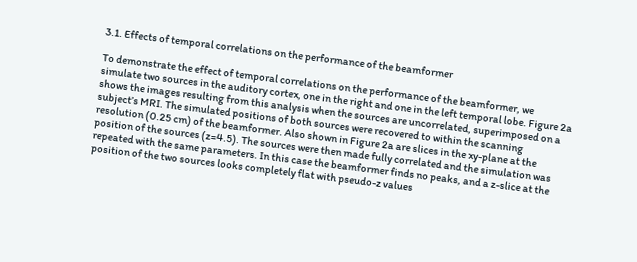3.1. Effects of temporal correlations on the performance of the beamformer

To demonstrate the effect of temporal correlations on the performance of the beamformer, we simulate two sources in the auditory cortex, one in the right and one in the left temporal lobe. Figure 2a shows the images resulting from this analysis when the sources are uncorrelated, superimposed on a subject’s MRI. The simulated positions of both sources were recovered to within the scanning resolution (0.25 cm) of the beamformer. Also shown in Figure 2a are slices in the xy-plane at the position of the sources (z=4.5). The sources were then made fully correlated and the simulation was repeated with the same parameters. In this case the beamformer finds no peaks, and a z-slice at the position of the two sources looks completely flat with pseudo-z values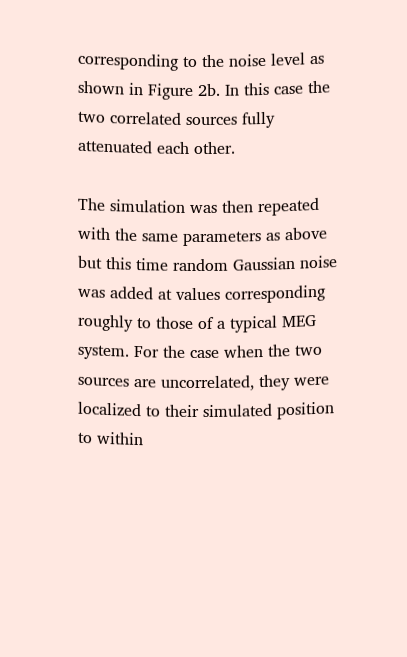corresponding to the noise level as shown in Figure 2b. In this case the two correlated sources fully attenuated each other.

The simulation was then repeated with the same parameters as above but this time random Gaussian noise was added at values corresponding roughly to those of a typical MEG system. For the case when the two sources are uncorrelated, they were localized to their simulated position to within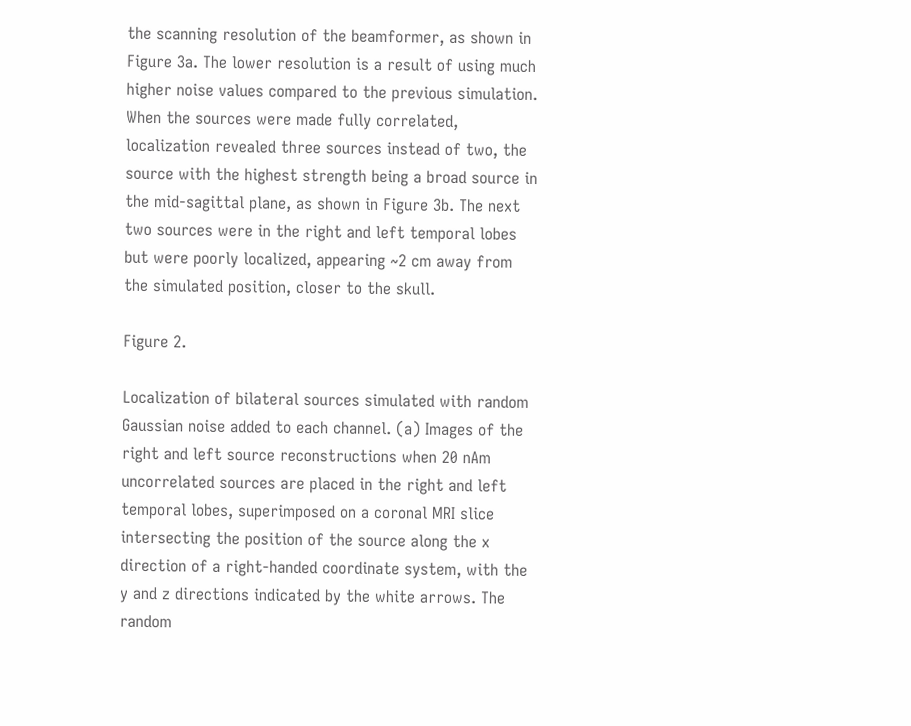the scanning resolution of the beamformer, as shown in Figure 3a. The lower resolution is a result of using much higher noise values compared to the previous simulation. When the sources were made fully correlated, localization revealed three sources instead of two, the source with the highest strength being a broad source in the mid-sagittal plane, as shown in Figure 3b. The next two sources were in the right and left temporal lobes but were poorly localized, appearing ~2 cm away from the simulated position, closer to the skull.

Figure 2.

Localization of bilateral sources simulated with random Gaussian noise added to each channel. (a) Images of the right and left source reconstructions when 20 nAm uncorrelated sources are placed in the right and left temporal lobes, superimposed on a coronal MRI slice intersecting the position of the source along the x direction of a right-handed coordinate system, with the y and z directions indicated by the white arrows. The random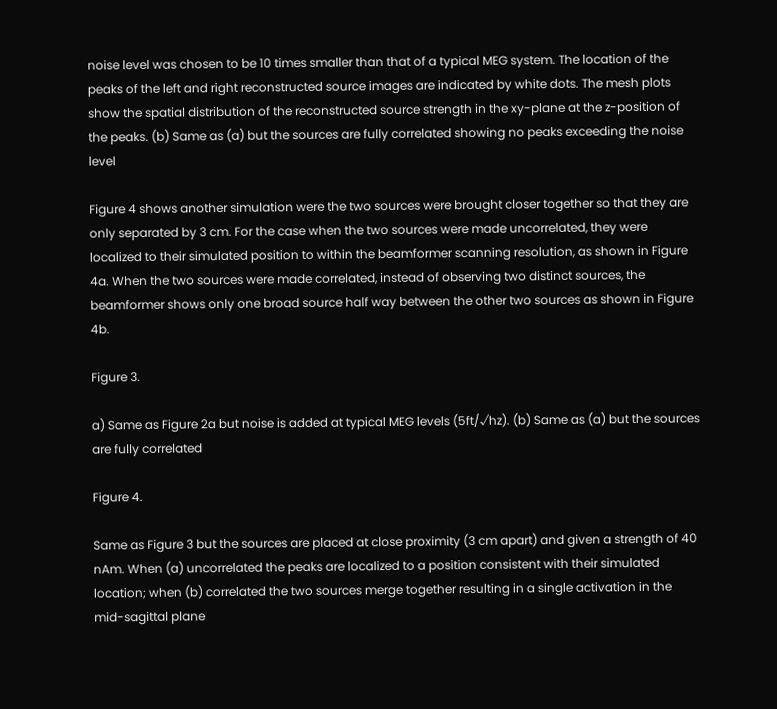noise level was chosen to be 10 times smaller than that of a typical MEG system. The location of the peaks of the left and right reconstructed source images are indicated by white dots. The mesh plots show the spatial distribution of the reconstructed source strength in the xy-plane at the z-position of the peaks. (b) Same as (a) but the sources are fully correlated showing no peaks exceeding the noise level

Figure 4 shows another simulation were the two sources were brought closer together so that they are only separated by 3 cm. For the case when the two sources were made uncorrelated, they were localized to their simulated position to within the beamformer scanning resolution, as shown in Figure 4a. When the two sources were made correlated, instead of observing two distinct sources, the beamformer shows only one broad source half way between the other two sources as shown in Figure 4b.

Figure 3.

a) Same as Figure 2a but noise is added at typical MEG levels (5ft/√hz). (b) Same as (a) but the sources are fully correlated

Figure 4.

Same as Figure 3 but the sources are placed at close proximity (3 cm apart) and given a strength of 40 nAm. When (a) uncorrelated the peaks are localized to a position consistent with their simulated location; when (b) correlated the two sources merge together resulting in a single activation in the mid-sagittal plane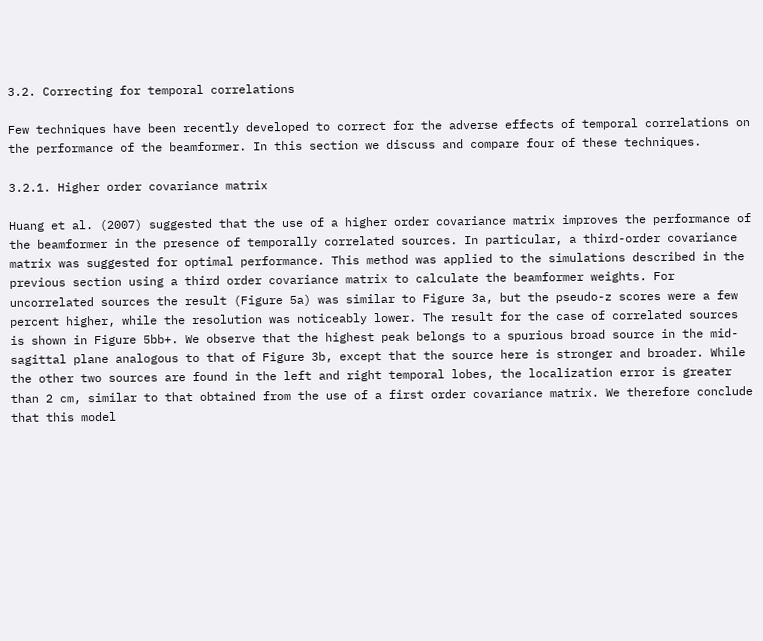3.2. Correcting for temporal correlations

Few techniques have been recently developed to correct for the adverse effects of temporal correlations on the performance of the beamformer. In this section we discuss and compare four of these techniques.

3.2.1. Higher order covariance matrix

Huang et al. (2007) suggested that the use of a higher order covariance matrix improves the performance of the beamformer in the presence of temporally correlated sources. In particular, a third-order covariance matrix was suggested for optimal performance. This method was applied to the simulations described in the previous section using a third order covariance matrix to calculate the beamformer weights. For uncorrelated sources the result (Figure 5a) was similar to Figure 3a, but the pseudo-z scores were a few percent higher, while the resolution was noticeably lower. The result for the case of correlated sources is shown in Figure 5bb+. We observe that the highest peak belongs to a spurious broad source in the mid-sagittal plane analogous to that of Figure 3b, except that the source here is stronger and broader. While the other two sources are found in the left and right temporal lobes, the localization error is greater than 2 cm, similar to that obtained from the use of a first order covariance matrix. We therefore conclude that this model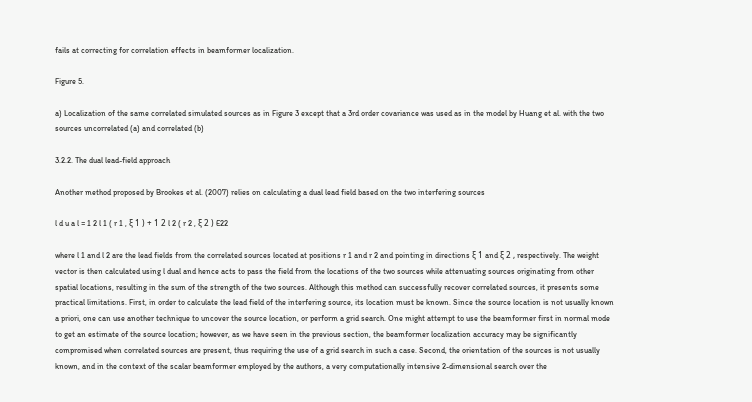fails at correcting for correlation effects in beamformer localization.

Figure 5.

a) Localization of the same correlated simulated sources as in Figure 3 except that a 3rd order covariance was used as in the model by Huang et al. with the two sources uncorrelated (a) and correlated (b)

3.2.2. The dual lead-field approach

Another method proposed by Brookes et al. (2007) relies on calculating a dual lead field based on the two interfering sources

l d u a l = 1 2 l 1 ( r 1 , ξ 1 ) + 1 2 l 2 ( r 2 , ξ 2 ) E22

where l 1 and l 2 are the lead fields from the correlated sources located at positions r 1 and r 2 and pointing in directions ξ 1 and ξ 2 , respectively. The weight vector is then calculated using l dual and hence acts to pass the field from the locations of the two sources while attenuating sources originating from other spatial locations, resulting in the sum of the strength of the two sources. Although this method can successfully recover correlated sources, it presents some practical limitations. First, in order to calculate the lead field of the interfering source, its location must be known. Since the source location is not usually known a priori, one can use another technique to uncover the source location, or perform a grid search. One might attempt to use the beamformer first in normal mode to get an estimate of the source location; however, as we have seen in the previous section, the beamformer localization accuracy may be significantly compromised when correlated sources are present, thus requiring the use of a grid search in such a case. Second, the orientation of the sources is not usually known, and in the context of the scalar beamformer employed by the authors, a very computationally intensive 2-dimensional search over the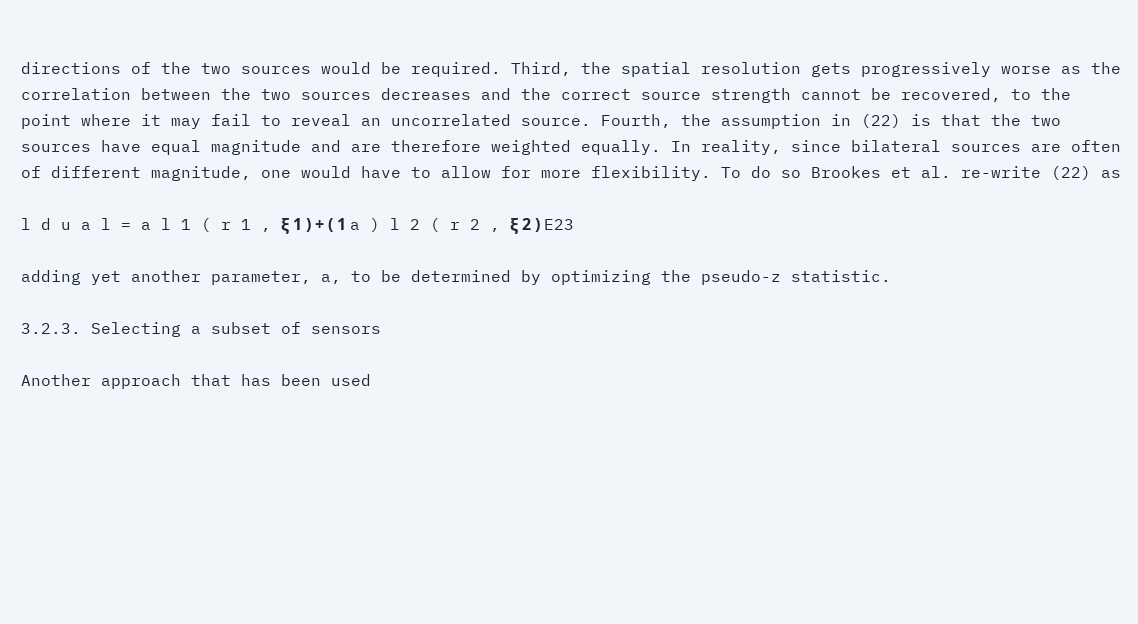directions of the two sources would be required. Third, the spatial resolution gets progressively worse as the correlation between the two sources decreases and the correct source strength cannot be recovered, to the point where it may fail to reveal an uncorrelated source. Fourth, the assumption in (22) is that the two sources have equal magnitude and are therefore weighted equally. In reality, since bilateral sources are often of different magnitude, one would have to allow for more flexibility. To do so Brookes et al. re-write (22) as

l d u a l = a l 1 ( r 1 , ξ 1 ) + ( 1 a ) l 2 ( r 2 , ξ 2 ) E23

adding yet another parameter, a, to be determined by optimizing the pseudo-z statistic.

3.2.3. Selecting a subset of sensors

Another approach that has been used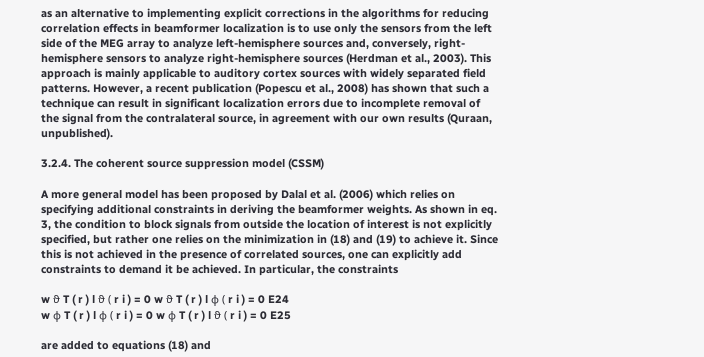as an alternative to implementing explicit corrections in the algorithms for reducing correlation effects in beamformer localization is to use only the sensors from the left side of the MEG array to analyze left-hemisphere sources and, conversely, right-hemisphere sensors to analyze right-hemisphere sources (Herdman et al., 2003). This approach is mainly applicable to auditory cortex sources with widely separated field patterns. However, a recent publication (Popescu et al., 2008) has shown that such a technique can result in significant localization errors due to incomplete removal of the signal from the contralateral source, in agreement with our own results (Quraan, unpublished).

3.2.4. The coherent source suppression model (CSSM)

A more general model has been proposed by Dalal et al. (2006) which relies on specifying additional constraints in deriving the beamformer weights. As shown in eq. 3, the condition to block signals from outside the location of interest is not explicitly specified, but rather one relies on the minimization in (18) and (19) to achieve it. Since this is not achieved in the presence of correlated sources, one can explicitly add constraints to demand it be achieved. In particular, the constraints

w ϑ T ( r ) l ϑ ( r i ) = 0 w ϑ T ( r ) l φ ( r i ) = 0 E24
w φ T ( r ) l φ ( r i ) = 0 w φ T ( r ) l ϑ ( r i ) = 0 E25

are added to equations (18) and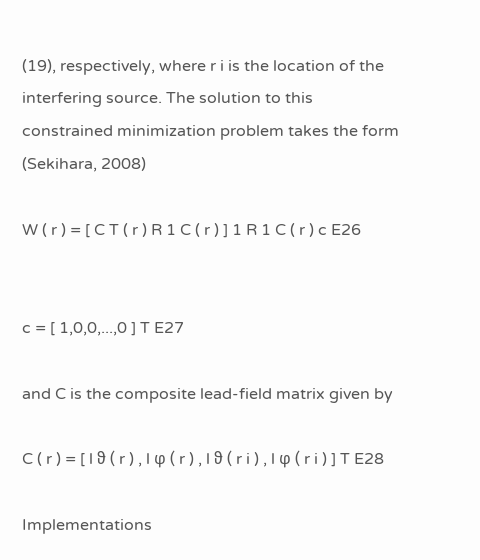(19), respectively, where r i is the location of the interfering source. The solution to this constrained minimization problem takes the form (Sekihara, 2008)

W ( r ) = [ C T ( r ) R 1 C ( r ) ] 1 R 1 C ( r ) c E26


c = [ 1,0,0,...,0 ] T E27

and C is the composite lead-field matrix given by

C ( r ) = [ l ϑ ( r ) , l φ ( r ) , l ϑ ( r i ) , l φ ( r i ) ] T E28

Implementations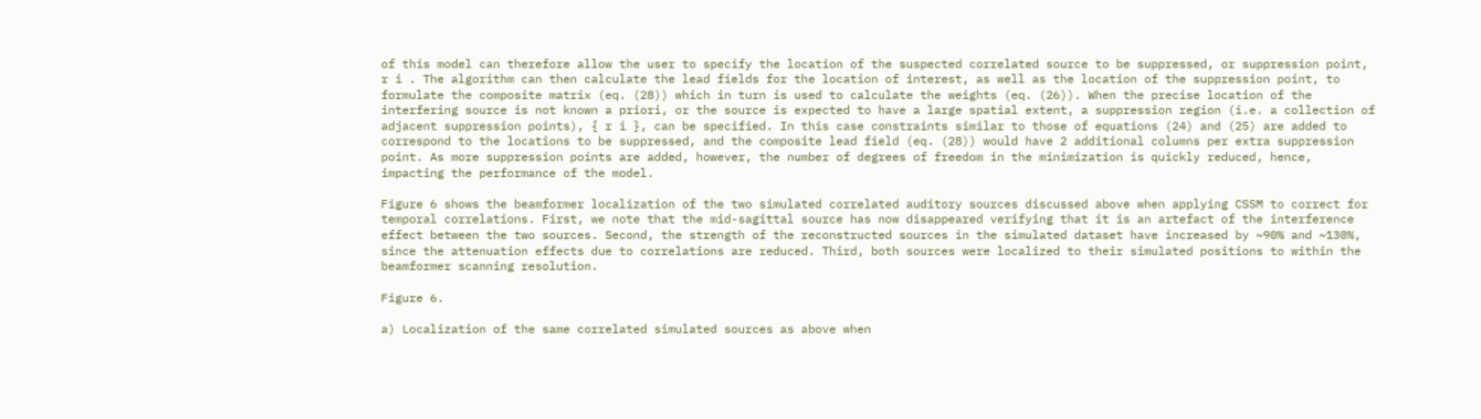of this model can therefore allow the user to specify the location of the suspected correlated source to be suppressed, or suppression point, r i . The algorithm can then calculate the lead fields for the location of interest, as well as the location of the suppression point, to formulate the composite matrix (eq. (28)) which in turn is used to calculate the weights (eq. (26)). When the precise location of the interfering source is not known a priori, or the source is expected to have a large spatial extent, a suppression region (i.e. a collection of adjacent suppression points), { r i }, can be specified. In this case constraints similar to those of equations (24) and (25) are added to correspond to the locations to be suppressed, and the composite lead field (eq. (28)) would have 2 additional columns per extra suppression point. As more suppression points are added, however, the number of degrees of freedom in the minimization is quickly reduced, hence, impacting the performance of the model.

Figure 6 shows the beamformer localization of the two simulated correlated auditory sources discussed above when applying CSSM to correct for temporal correlations. First, we note that the mid-sagittal source has now disappeared verifying that it is an artefact of the interference effect between the two sources. Second, the strength of the reconstructed sources in the simulated dataset have increased by ~90% and ~130%, since the attenuation effects due to correlations are reduced. Third, both sources were localized to their simulated positions to within the beamformer scanning resolution.

Figure 6.

a) Localization of the same correlated simulated sources as above when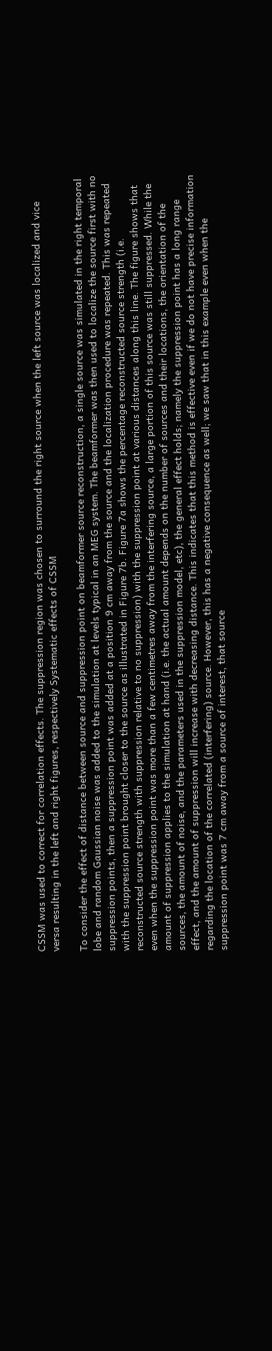CSSM was used to correct for correlation effects. The suppression region was chosen to surround the right source when the left source was localized and vice versa resulting in the left and right figures, respectively Systematic effects of CSSM

To consider the effect of distance between source and suppression point on beamformer source reconstruction, a single source was simulated in the right temporal lobe and random Gaussian noise was added to the simulation at levels typical in an MEG system. The beamformer was then used to localize the source first with no suppression points, then a suppression point was added at a position 9 cm away from the source and the localization procedure was repeated. This was repeated with the suppression point brought closer to the source as illustrated in Figure 7b. Figure 7a shows the percentage reconstructed source strength (i.e. reconstructed source strength with suppression relative to no suppression) with the suppression point at various distances along this line. The figure shows that even when the suppression point was more than a few centimetres away from the interfering source, a large portion of this source was still suppressed. While the amount of suppression applies to the simulation at hand (i.e. the actual amount depends on the number of sources and their locations, the orientation of the sources, the amount of noise, and the parameters used in the suppression model, etc), the general effect holds; namely the suppression point has a long range effect, and the amount of suppression will increase with decreasing distance. This indicates that this method is effective even if we do not have precise information regarding the location of the correlated (interfering) source. However, this has a negative consequence as well; we saw that in this example even when the suppression point was 7 cm away from a source of interest, that source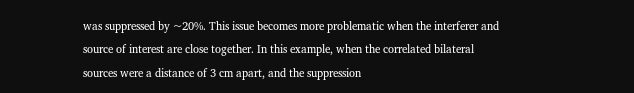was suppressed by ~20%. This issue becomes more problematic when the interferer and source of interest are close together. In this example, when the correlated bilateral sources were a distance of 3 cm apart, and the suppression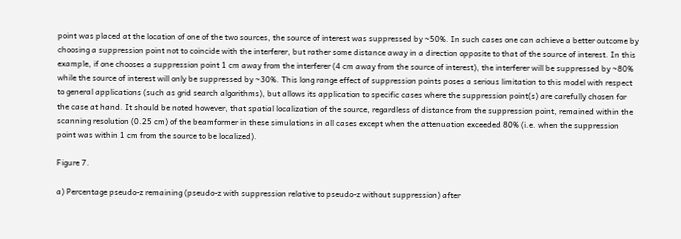point was placed at the location of one of the two sources, the source of interest was suppressed by ~50%. In such cases one can achieve a better outcome by choosing a suppression point not to coincide with the interferer, but rather some distance away in a direction opposite to that of the source of interest. In this example, if one chooses a suppression point 1 cm away from the interferer (4 cm away from the source of interest), the interferer will be suppressed by ~80% while the source of interest will only be suppressed by ~30%. This long range effect of suppression points poses a serious limitation to this model with respect to general applications (such as grid search algorithms), but allows its application to specific cases where the suppression point(s) are carefully chosen for the case at hand. It should be noted however, that spatial localization of the source, regardless of distance from the suppression point, remained within the scanning resolution (0.25 cm) of the beamformer in these simulations in all cases except when the attenuation exceeded 80% (i.e. when the suppression point was within 1 cm from the source to be localized).

Figure 7.

a) Percentage pseudo-z remaining (pseudo-z with suppression relative to pseudo-z without suppression) after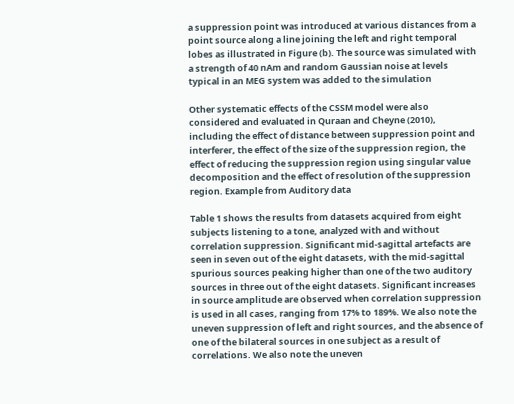a suppression point was introduced at various distances from a point source along a line joining the left and right temporal lobes as illustrated in Figure (b). The source was simulated with a strength of 40 nAm and random Gaussian noise at levels typical in an MEG system was added to the simulation

Other systematic effects of the CSSM model were also considered and evaluated in Quraan and Cheyne (2010), including the effect of distance between suppression point and interferer, the effect of the size of the suppression region, the effect of reducing the suppression region using singular value decomposition and the effect of resolution of the suppression region. Example from Auditory data

Table 1 shows the results from datasets acquired from eight subjects listening to a tone, analyzed with and without correlation suppression. Significant mid-sagittal artefacts are seen in seven out of the eight datasets, with the mid-sagittal spurious sources peaking higher than one of the two auditory sources in three out of the eight datasets. Significant increases in source amplitude are observed when correlation suppression is used in all cases, ranging from 17% to 189%. We also note the uneven suppression of left and right sources, and the absence of one of the bilateral sources in one subject as a result of correlations. We also note the uneven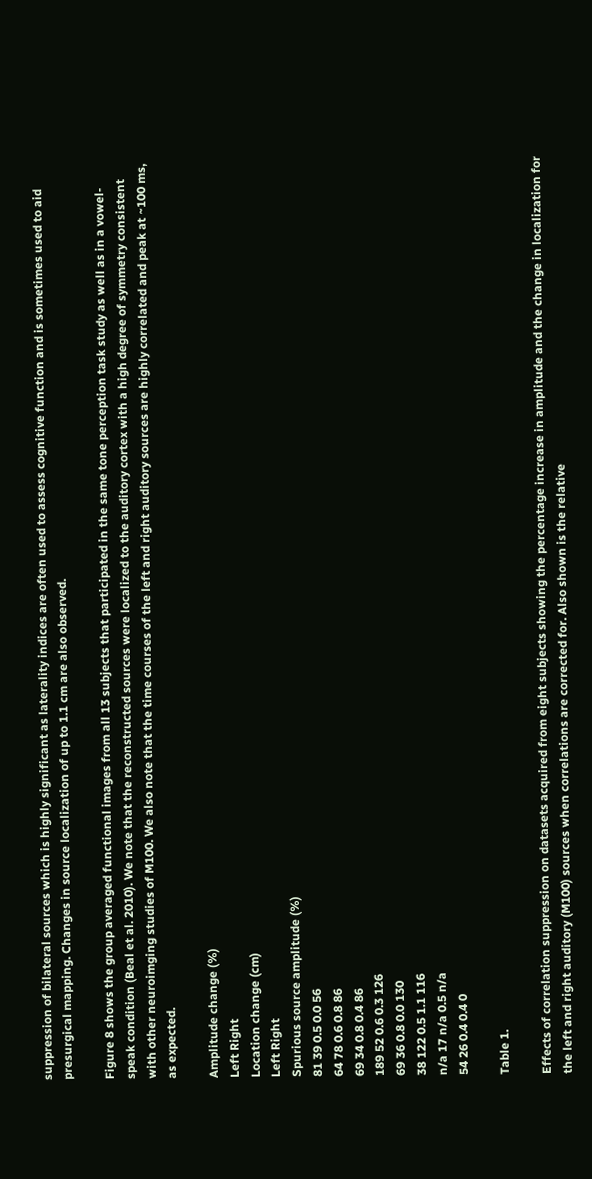suppression of bilateral sources which is highly significant as laterality indices are often used to assess cognitive function and is sometimes used to aid presurgical mapping. Changes in source localization of up to 1.1 cm are also observed.

Figure 8 shows the group averaged functional images from all 13 subjects that participated in the same tone perception task study as well as in a vowel-speak condition (Beal et al. 2010). We note that the reconstructed sources were localized to the auditory cortex with a high degree of symmetry consistent with other neuroimging studies of M100. We also note that the time courses of the left and right auditory sources are highly correlated and peak at ~100 ms, as expected.

Amplitude change (%)
Left Right
Location change (cm)
Left Right
Spurious source amplitude (%)
81 39 0.5 0.0 56
64 78 0.6 0.8 86
69 34 0.8 0.4 86
189 52 0.6 0.3 126
69 36 0.8 0.0 130
38 122 0.5 1.1 116
n/a 17 n/a 0.5 n/a
54 26 0.4 0.4 0

Table 1.

Effects of correlation suppression on datasets acquired from eight subjects showing the percentage increase in amplitude and the change in localization for the left and right auditory (M100) sources when correlations are corrected for. Also shown is the relative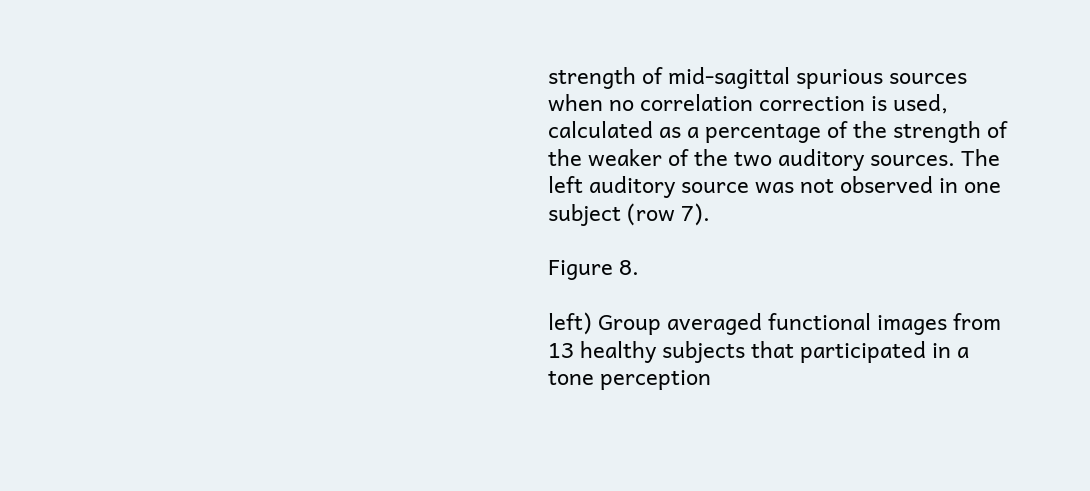strength of mid-sagittal spurious sources when no correlation correction is used, calculated as a percentage of the strength of the weaker of the two auditory sources. The left auditory source was not observed in one subject (row 7).

Figure 8.

left) Group averaged functional images from 13 healthy subjects that participated in a tone perception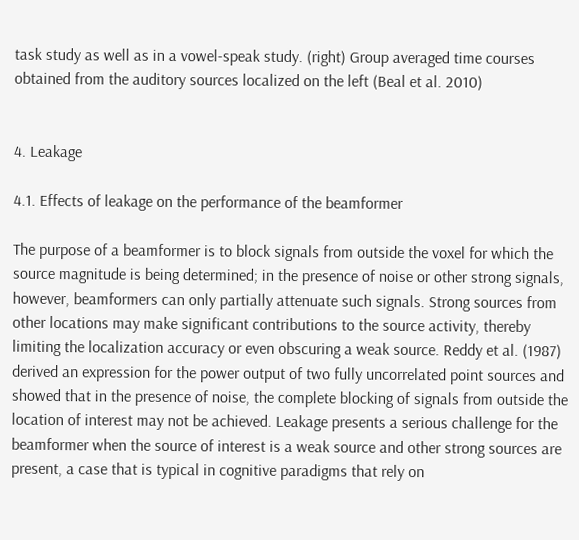task study as well as in a vowel-speak study. (right) Group averaged time courses obtained from the auditory sources localized on the left (Beal et al. 2010)


4. Leakage

4.1. Effects of leakage on the performance of the beamformer

The purpose of a beamformer is to block signals from outside the voxel for which the source magnitude is being determined; in the presence of noise or other strong signals, however, beamformers can only partially attenuate such signals. Strong sources from other locations may make significant contributions to the source activity, thereby limiting the localization accuracy or even obscuring a weak source. Reddy et al. (1987) derived an expression for the power output of two fully uncorrelated point sources and showed that in the presence of noise, the complete blocking of signals from outside the location of interest may not be achieved. Leakage presents a serious challenge for the beamformer when the source of interest is a weak source and other strong sources are present, a case that is typical in cognitive paradigms that rely on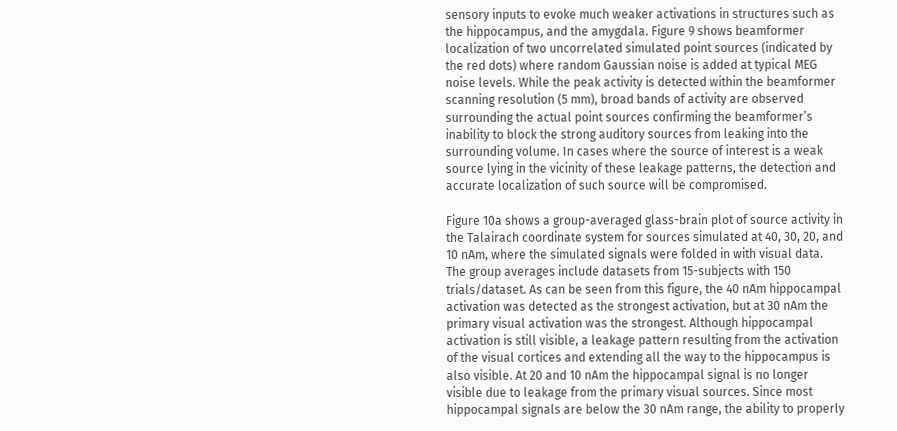sensory inputs to evoke much weaker activations in structures such as the hippocampus, and the amygdala. Figure 9 shows beamformer localization of two uncorrelated simulated point sources (indicated by the red dots) where random Gaussian noise is added at typical MEG noise levels. While the peak activity is detected within the beamformer scanning resolution (5 mm), broad bands of activity are observed surrounding the actual point sources confirming the beamformer’s inability to block the strong auditory sources from leaking into the surrounding volume. In cases where the source of interest is a weak source lying in the vicinity of these leakage patterns, the detection and accurate localization of such source will be compromised.

Figure 10a shows a group-averaged glass-brain plot of source activity in the Talairach coordinate system for sources simulated at 40, 30, 20, and 10 nAm, where the simulated signals were folded in with visual data. The group averages include datasets from 15-subjects with 150 trials/dataset. As can be seen from this figure, the 40 nAm hippocampal activation was detected as the strongest activation, but at 30 nAm the primary visual activation was the strongest. Although hippocampal activation is still visible, a leakage pattern resulting from the activation of the visual cortices and extending all the way to the hippocampus is also visible. At 20 and 10 nAm the hippocampal signal is no longer visible due to leakage from the primary visual sources. Since most hippocampal signals are below the 30 nAm range, the ability to properly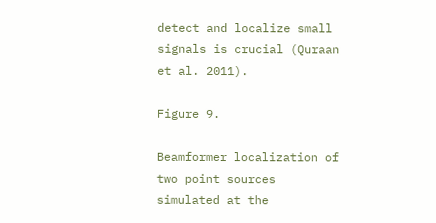detect and localize small signals is crucial (Quraan et al. 2011).

Figure 9.

Beamformer localization of two point sources simulated at the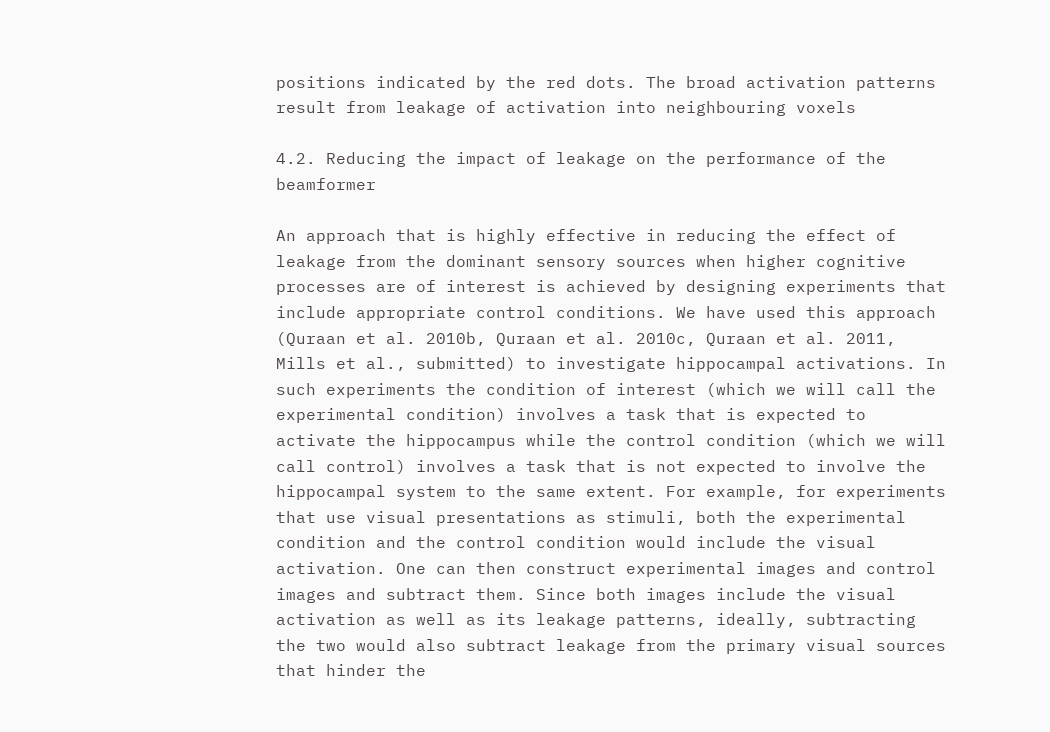positions indicated by the red dots. The broad activation patterns result from leakage of activation into neighbouring voxels

4.2. Reducing the impact of leakage on the performance of the beamformer

An approach that is highly effective in reducing the effect of leakage from the dominant sensory sources when higher cognitive processes are of interest is achieved by designing experiments that include appropriate control conditions. We have used this approach (Quraan et al. 2010b, Quraan et al. 2010c, Quraan et al. 2011, Mills et al., submitted) to investigate hippocampal activations. In such experiments the condition of interest (which we will call the experimental condition) involves a task that is expected to activate the hippocampus while the control condition (which we will call control) involves a task that is not expected to involve the hippocampal system to the same extent. For example, for experiments that use visual presentations as stimuli, both the experimental condition and the control condition would include the visual activation. One can then construct experimental images and control images and subtract them. Since both images include the visual activation as well as its leakage patterns, ideally, subtracting the two would also subtract leakage from the primary visual sources that hinder the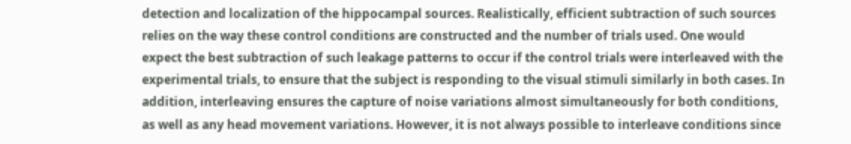detection and localization of the hippocampal sources. Realistically, efficient subtraction of such sources relies on the way these control conditions are constructed and the number of trials used. One would expect the best subtraction of such leakage patterns to occur if the control trials were interleaved with the experimental trials, to ensure that the subject is responding to the visual stimuli similarly in both cases. In addition, interleaving ensures the capture of noise variations almost simultaneously for both conditions, as well as any head movement variations. However, it is not always possible to interleave conditions since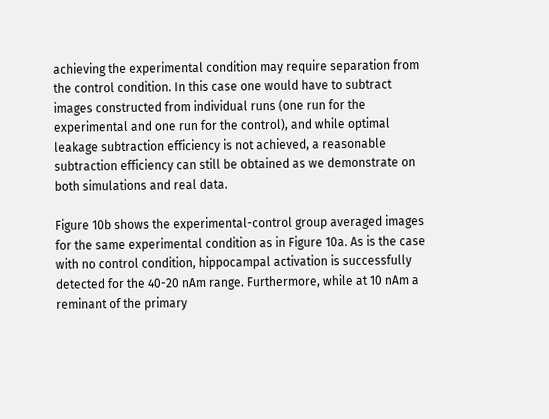achieving the experimental condition may require separation from the control condition. In this case one would have to subtract images constructed from individual runs (one run for the experimental and one run for the control), and while optimal leakage subtraction efficiency is not achieved, a reasonable subtraction efficiency can still be obtained as we demonstrate on both simulations and real data.

Figure 10b shows the experimental-control group averaged images for the same experimental condition as in Figure 10a. As is the case with no control condition, hippocampal activation is successfully detected for the 40-20 nAm range. Furthermore, while at 10 nAm a reminant of the primary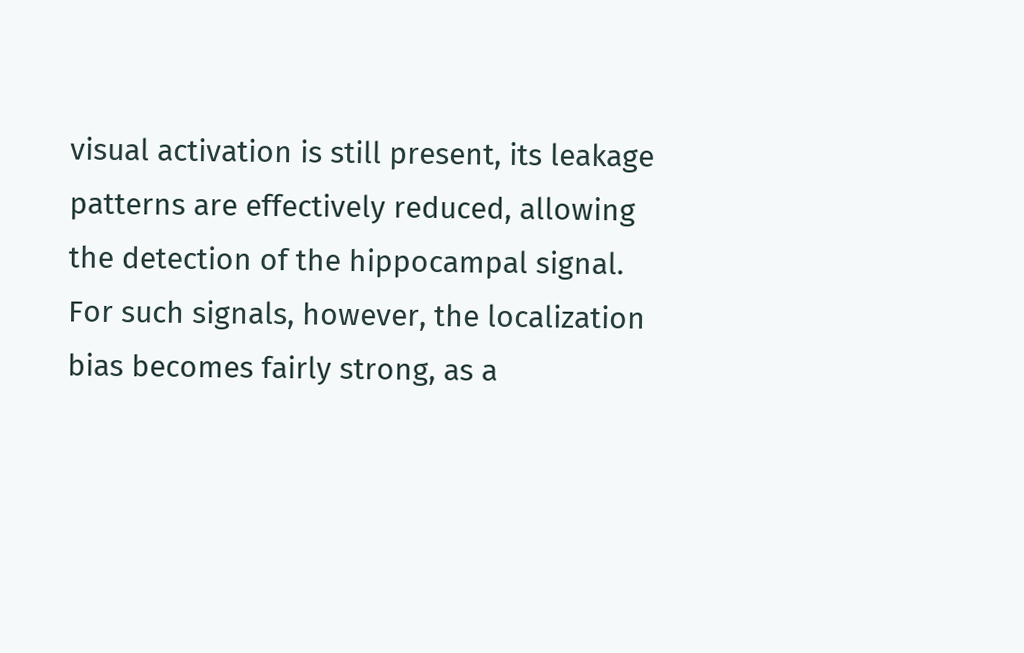visual activation is still present, its leakage patterns are effectively reduced, allowing the detection of the hippocampal signal. For such signals, however, the localization bias becomes fairly strong, as a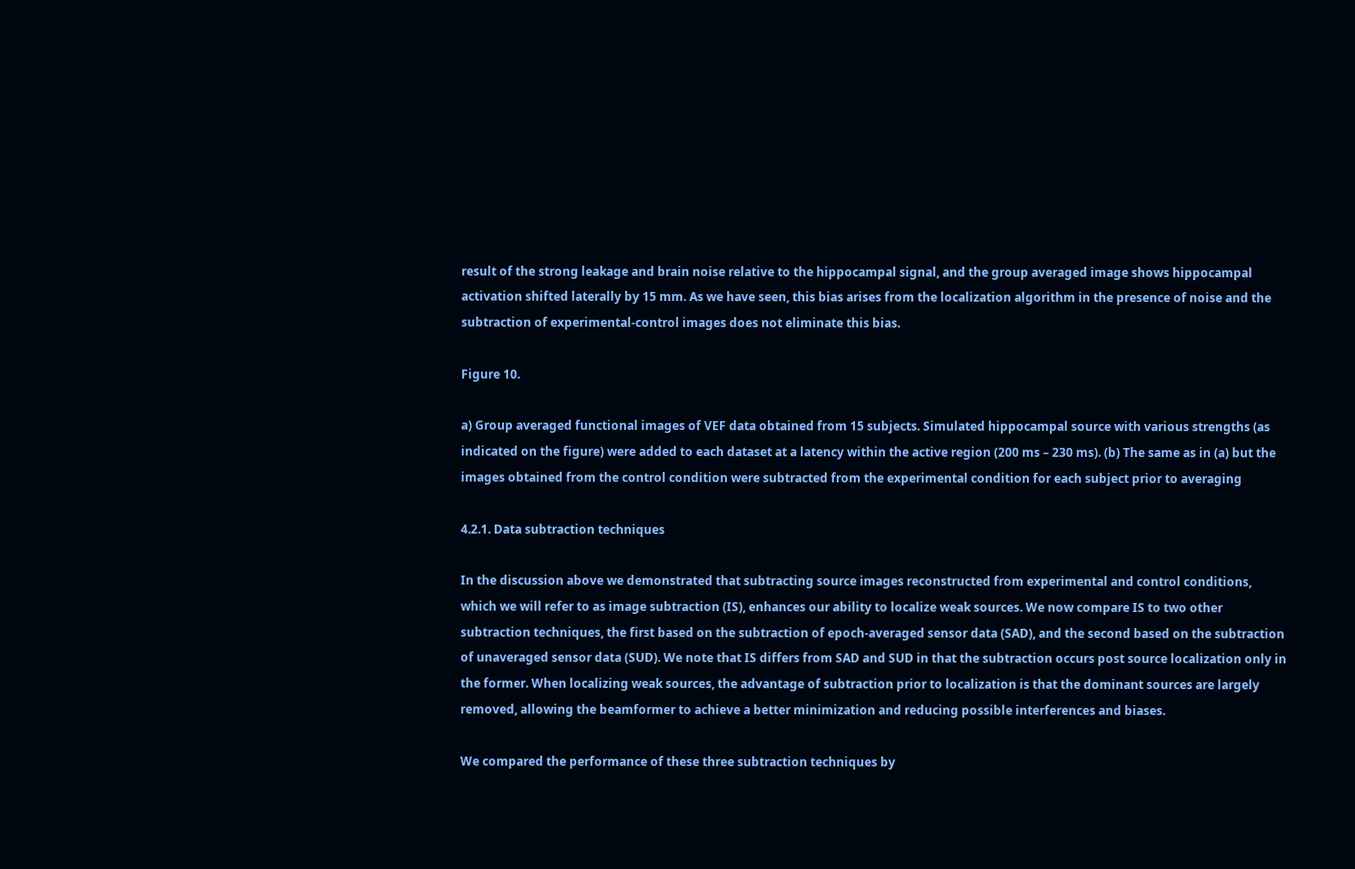result of the strong leakage and brain noise relative to the hippocampal signal, and the group averaged image shows hippocampal activation shifted laterally by 15 mm. As we have seen, this bias arises from the localization algorithm in the presence of noise and the subtraction of experimental-control images does not eliminate this bias.

Figure 10.

a) Group averaged functional images of VEF data obtained from 15 subjects. Simulated hippocampal source with various strengths (as indicated on the figure) were added to each dataset at a latency within the active region (200 ms – 230 ms). (b) The same as in (a) but the images obtained from the control condition were subtracted from the experimental condition for each subject prior to averaging

4.2.1. Data subtraction techniques

In the discussion above we demonstrated that subtracting source images reconstructed from experimental and control conditions, which we will refer to as image subtraction (IS), enhances our ability to localize weak sources. We now compare IS to two other subtraction techniques, the first based on the subtraction of epoch-averaged sensor data (SAD), and the second based on the subtraction of unaveraged sensor data (SUD). We note that IS differs from SAD and SUD in that the subtraction occurs post source localization only in the former. When localizing weak sources, the advantage of subtraction prior to localization is that the dominant sources are largely removed, allowing the beamformer to achieve a better minimization and reducing possible interferences and biases.

We compared the performance of these three subtraction techniques by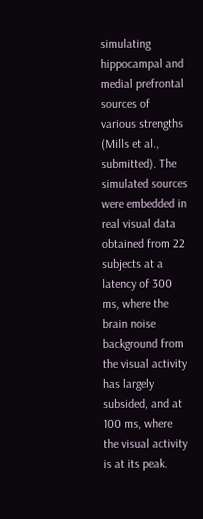simulating hippocampal and medial prefrontal sources of various strengths (Mills et al., submitted). The simulated sources were embedded in real visual data obtained from 22 subjects at a latency of 300 ms, where the brain noise background from the visual activity has largely subsided, and at 100 ms, where the visual activity is at its peak.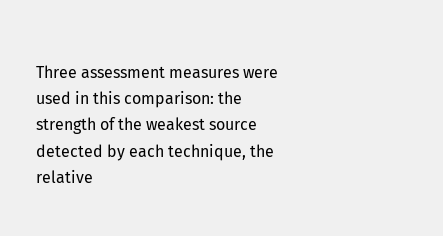Three assessment measures were used in this comparison: the strength of the weakest source detected by each technique, the relative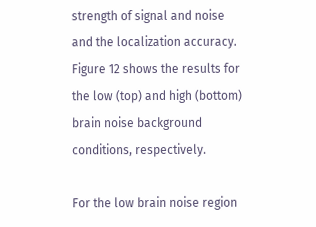strength of signal and noise and the localization accuracy. Figure 12 shows the results for the low (top) and high (bottom) brain noise background conditions, respectively.

For the low brain noise region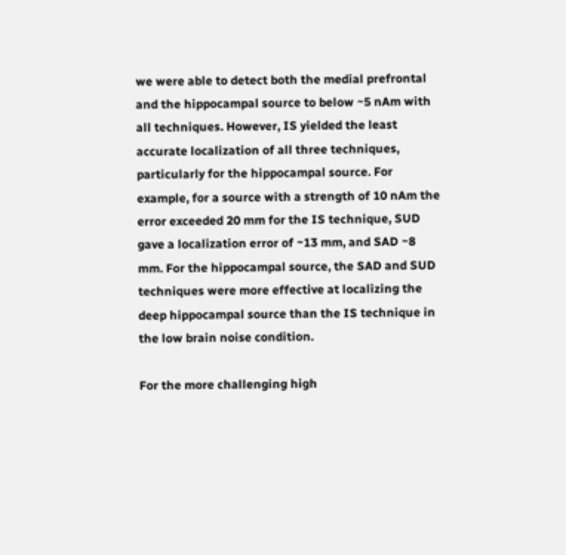we were able to detect both the medial prefrontal and the hippocampal source to below ~5 nAm with all techniques. However, IS yielded the least accurate localization of all three techniques, particularly for the hippocampal source. For example, for a source with a strength of 10 nAm the error exceeded 20 mm for the IS technique, SUD gave a localization error of ~13 mm, and SAD ~8 mm. For the hippocampal source, the SAD and SUD techniques were more effective at localizing the deep hippocampal source than the IS technique in the low brain noise condition.

For the more challenging high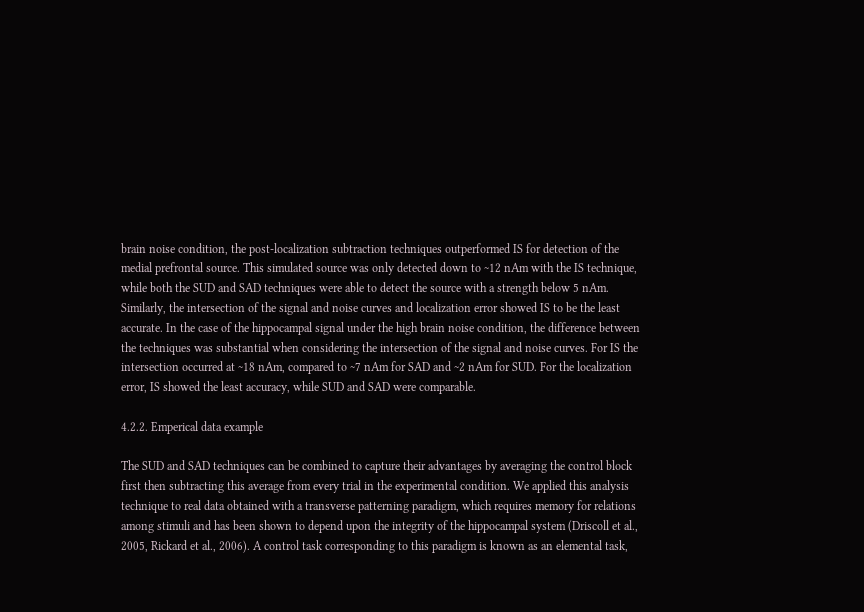brain noise condition, the post-localization subtraction techniques outperformed IS for detection of the medial prefrontal source. This simulated source was only detected down to ~12 nAm with the IS technique, while both the SUD and SAD techniques were able to detect the source with a strength below 5 nAm. Similarly, the intersection of the signal and noise curves and localization error showed IS to be the least accurate. In the case of the hippocampal signal under the high brain noise condition, the difference between the techniques was substantial when considering the intersection of the signal and noise curves. For IS the intersection occurred at ~18 nAm, compared to ~7 nAm for SAD and ~2 nAm for SUD. For the localization error, IS showed the least accuracy, while SUD and SAD were comparable.

4.2.2. Emperical data example

The SUD and SAD techniques can be combined to capture their advantages by averaging the control block first then subtracting this average from every trial in the experimental condition. We applied this analysis technique to real data obtained with a transverse patterning paradigm, which requires memory for relations among stimuli and has been shown to depend upon the integrity of the hippocampal system (Driscoll et al., 2005, Rickard et al., 2006). A control task corresponding to this paradigm is known as an elemental task,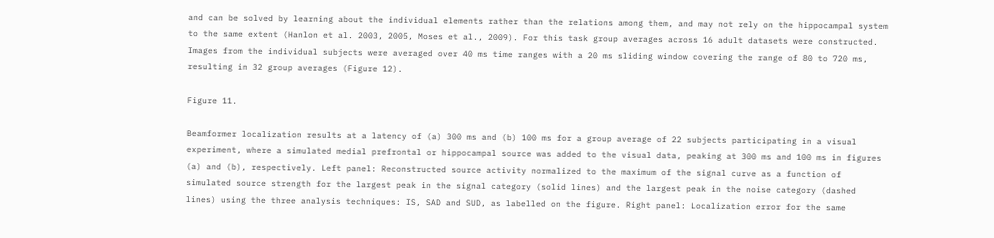and can be solved by learning about the individual elements rather than the relations among them, and may not rely on the hippocampal system to the same extent (Hanlon et al. 2003, 2005, Moses et al., 2009). For this task group averages across 16 adult datasets were constructed. Images from the individual subjects were averaged over 40 ms time ranges with a 20 ms sliding window covering the range of 80 to 720 ms, resulting in 32 group averages (Figure 12).

Figure 11.

Beamformer localization results at a latency of (a) 300 ms and (b) 100 ms for a group average of 22 subjects participating in a visual experiment, where a simulated medial prefrontal or hippocampal source was added to the visual data, peaking at 300 ms and 100 ms in figures (a) and (b), respectively. Left panel: Reconstructed source activity normalized to the maximum of the signal curve as a function of simulated source strength for the largest peak in the signal category (solid lines) and the largest peak in the noise category (dashed lines) using the three analysis techniques: IS, SAD and SUD, as labelled on the figure. Right panel: Localization error for the same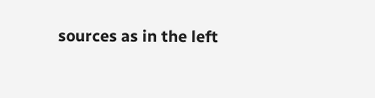sources as in the left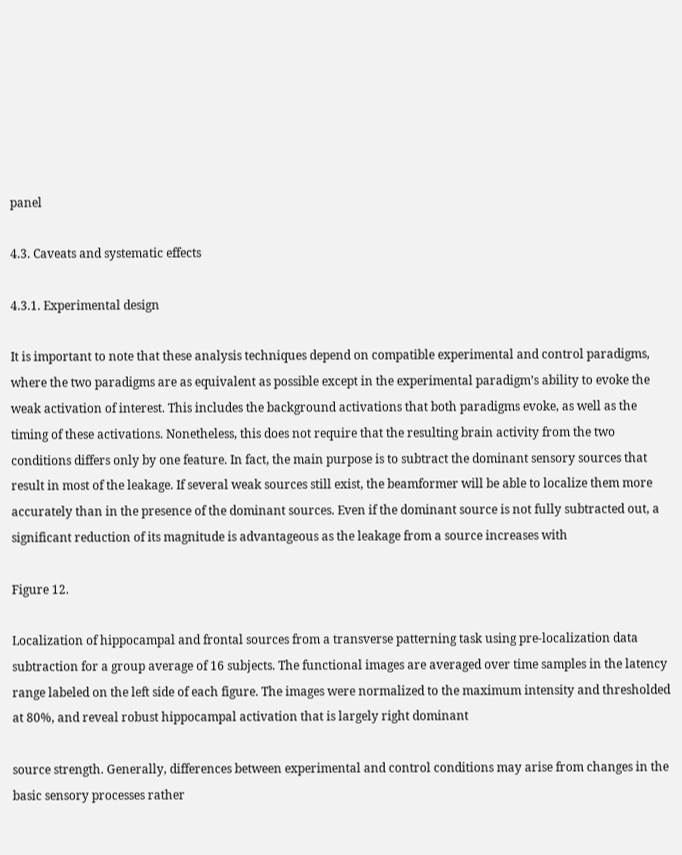panel

4.3. Caveats and systematic effects

4.3.1. Experimental design

It is important to note that these analysis techniques depend on compatible experimental and control paradigms, where the two paradigms are as equivalent as possible except in the experimental paradigm’s ability to evoke the weak activation of interest. This includes the background activations that both paradigms evoke, as well as the timing of these activations. Nonetheless, this does not require that the resulting brain activity from the two conditions differs only by one feature. In fact, the main purpose is to subtract the dominant sensory sources that result in most of the leakage. If several weak sources still exist, the beamformer will be able to localize them more accurately than in the presence of the dominant sources. Even if the dominant source is not fully subtracted out, a significant reduction of its magnitude is advantageous as the leakage from a source increases with

Figure 12.

Localization of hippocampal and frontal sources from a transverse patterning task using pre-localization data subtraction for a group average of 16 subjects. The functional images are averaged over time samples in the latency range labeled on the left side of each figure. The images were normalized to the maximum intensity and thresholded at 80%, and reveal robust hippocampal activation that is largely right dominant

source strength. Generally, differences between experimental and control conditions may arise from changes in the basic sensory processes rather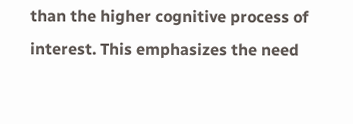than the higher cognitive process of interest. This emphasizes the need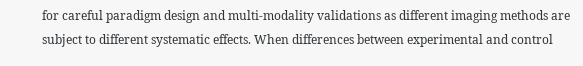for careful paradigm design and multi-modality validations as different imaging methods are subject to different systematic effects. When differences between experimental and control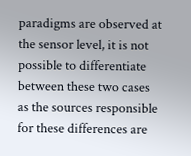paradigms are observed at the sensor level, it is not possible to differentiate between these two cases as the sources responsible for these differences are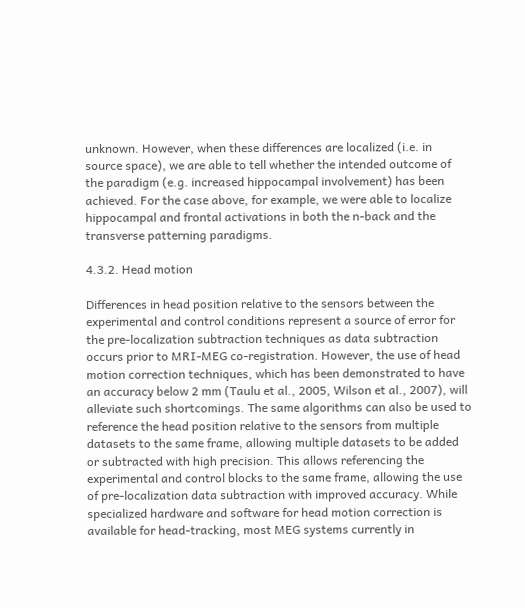unknown. However, when these differences are localized (i.e. in source space), we are able to tell whether the intended outcome of the paradigm (e.g. increased hippocampal involvement) has been achieved. For the case above, for example, we were able to localize hippocampal and frontal activations in both the n-back and the transverse patterning paradigms.

4.3.2. Head motion

Differences in head position relative to the sensors between the experimental and control conditions represent a source of error for the pre-localization subtraction techniques as data subtraction occurs prior to MRI-MEG co-registration. However, the use of head motion correction techniques, which has been demonstrated to have an accuracy below 2 mm (Taulu et al., 2005, Wilson et al., 2007), will alleviate such shortcomings. The same algorithms can also be used to reference the head position relative to the sensors from multiple datasets to the same frame, allowing multiple datasets to be added or subtracted with high precision. This allows referencing the experimental and control blocks to the same frame, allowing the use of pre-localization data subtraction with improved accuracy. While specialized hardware and software for head motion correction is available for head-tracking, most MEG systems currently in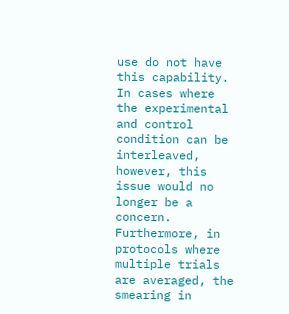use do not have this capability. In cases where the experimental and control condition can be interleaved, however, this issue would no longer be a concern. Furthermore, in protocols where multiple trials are averaged, the smearing in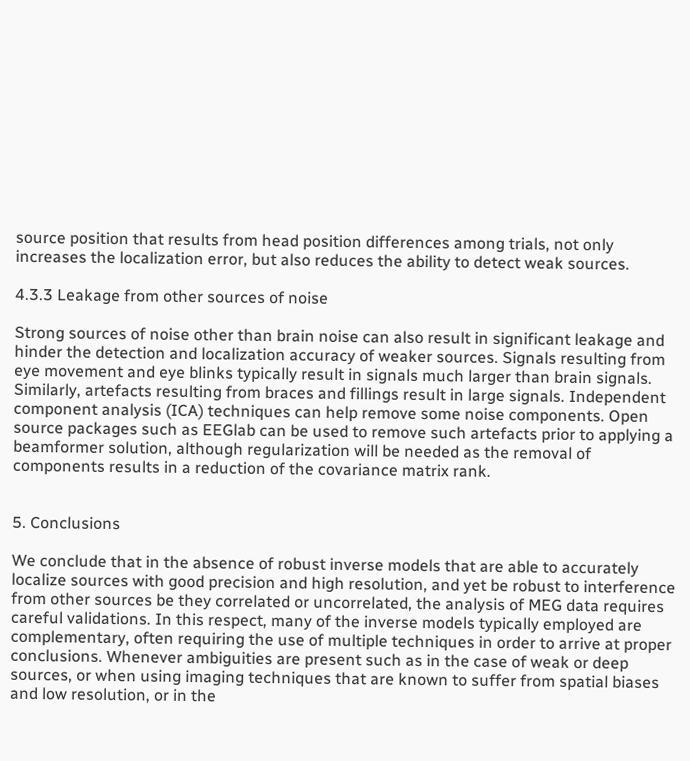source position that results from head position differences among trials, not only increases the localization error, but also reduces the ability to detect weak sources.

4.3.3 Leakage from other sources of noise

Strong sources of noise other than brain noise can also result in significant leakage and hinder the detection and localization accuracy of weaker sources. Signals resulting from eye movement and eye blinks typically result in signals much larger than brain signals. Similarly, artefacts resulting from braces and fillings result in large signals. Independent component analysis (ICA) techniques can help remove some noise components. Open source packages such as EEGlab can be used to remove such artefacts prior to applying a beamformer solution, although regularization will be needed as the removal of components results in a reduction of the covariance matrix rank.


5. Conclusions

We conclude that in the absence of robust inverse models that are able to accurately localize sources with good precision and high resolution, and yet be robust to interference from other sources be they correlated or uncorrelated, the analysis of MEG data requires careful validations. In this respect, many of the inverse models typically employed are complementary, often requiring the use of multiple techniques in order to arrive at proper conclusions. Whenever ambiguities are present such as in the case of weak or deep sources, or when using imaging techniques that are known to suffer from spatial biases and low resolution, or in the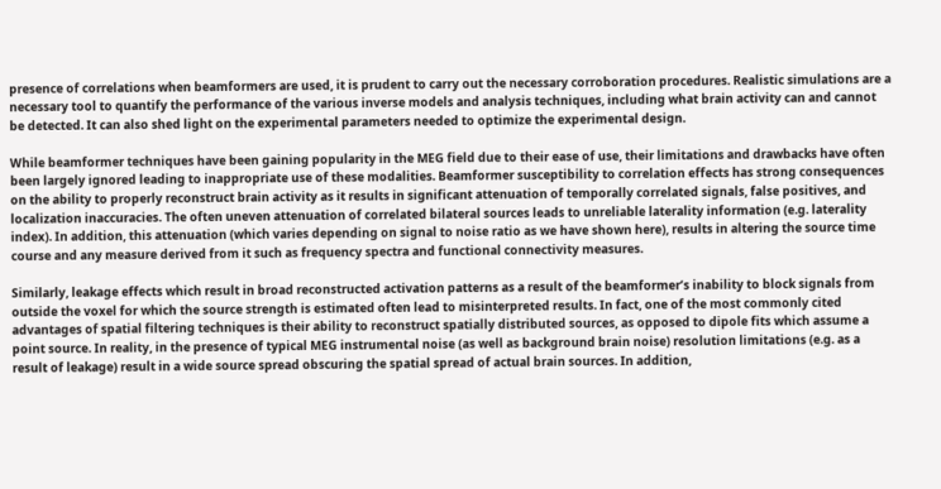presence of correlations when beamformers are used, it is prudent to carry out the necessary corroboration procedures. Realistic simulations are a necessary tool to quantify the performance of the various inverse models and analysis techniques, including what brain activity can and cannot be detected. It can also shed light on the experimental parameters needed to optimize the experimental design.

While beamformer techniques have been gaining popularity in the MEG field due to their ease of use, their limitations and drawbacks have often been largely ignored leading to inappropriate use of these modalities. Beamformer susceptibility to correlation effects has strong consequences on the ability to properly reconstruct brain activity as it results in significant attenuation of temporally correlated signals, false positives, and localization inaccuracies. The often uneven attenuation of correlated bilateral sources leads to unreliable laterality information (e.g. laterality index). In addition, this attenuation (which varies depending on signal to noise ratio as we have shown here), results in altering the source time course and any measure derived from it such as frequency spectra and functional connectivity measures.

Similarly, leakage effects which result in broad reconstructed activation patterns as a result of the beamformer’s inability to block signals from outside the voxel for which the source strength is estimated often lead to misinterpreted results. In fact, one of the most commonly cited advantages of spatial filtering techniques is their ability to reconstruct spatially distributed sources, as opposed to dipole fits which assume a point source. In reality, in the presence of typical MEG instrumental noise (as well as background brain noise) resolution limitations (e.g. as a result of leakage) result in a wide source spread obscuring the spatial spread of actual brain sources. In addition,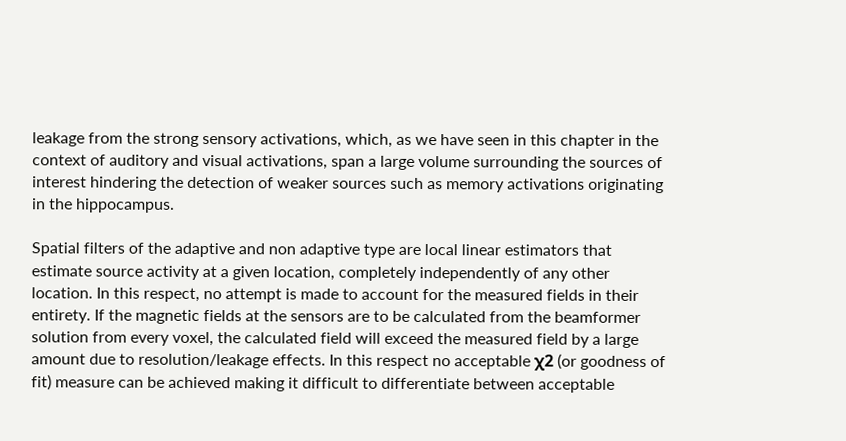leakage from the strong sensory activations, which, as we have seen in this chapter in the context of auditory and visual activations, span a large volume surrounding the sources of interest hindering the detection of weaker sources such as memory activations originating in the hippocampus.

Spatial filters of the adaptive and non adaptive type are local linear estimators that estimate source activity at a given location, completely independently of any other location. In this respect, no attempt is made to account for the measured fields in their entirety. If the magnetic fields at the sensors are to be calculated from the beamformer solution from every voxel, the calculated field will exceed the measured field by a large amount due to resolution/leakage effects. In this respect no acceptable χ2 (or goodness of fit) measure can be achieved making it difficult to differentiate between acceptable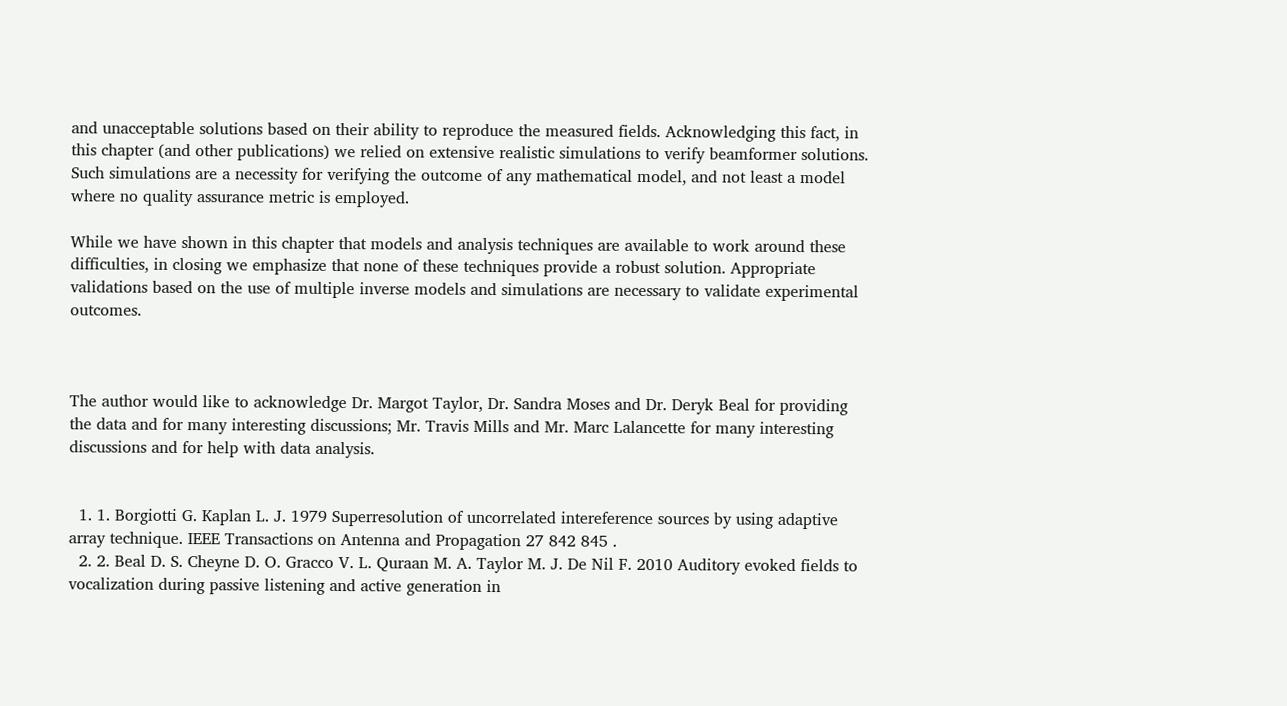and unacceptable solutions based on their ability to reproduce the measured fields. Acknowledging this fact, in this chapter (and other publications) we relied on extensive realistic simulations to verify beamformer solutions. Such simulations are a necessity for verifying the outcome of any mathematical model, and not least a model where no quality assurance metric is employed.

While we have shown in this chapter that models and analysis techniques are available to work around these difficulties, in closing we emphasize that none of these techniques provide a robust solution. Appropriate validations based on the use of multiple inverse models and simulations are necessary to validate experimental outcomes.



The author would like to acknowledge Dr. Margot Taylor, Dr. Sandra Moses and Dr. Deryk Beal for providing the data and for many interesting discussions; Mr. Travis Mills and Mr. Marc Lalancette for many interesting discussions and for help with data analysis.


  1. 1. Borgiotti G. Kaplan L. J. 1979 Superresolution of uncorrelated intereference sources by using adaptive array technique. IEEE Transactions on Antenna and Propagation 27 842 845 .
  2. 2. Beal D. S. Cheyne D. O. Gracco V. L. Quraan M. A. Taylor M. J. De Nil F. 2010 Auditory evoked fields to vocalization during passive listening and active generation in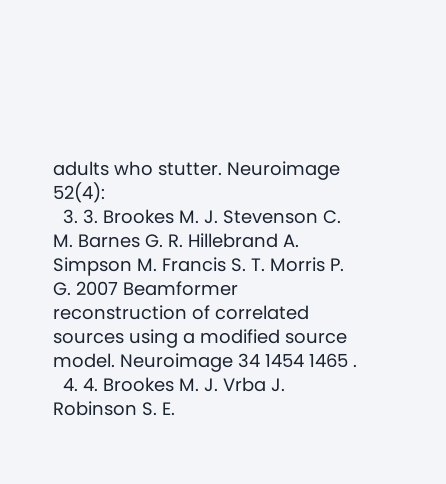adults who stutter. Neuroimage 52(4):
  3. 3. Brookes M. J. Stevenson C. M. Barnes G. R. Hillebrand A. Simpson M. Francis S. T. Morris P. G. 2007 Beamformer reconstruction of correlated sources using a modified source model. Neuroimage 34 1454 1465 .
  4. 4. Brookes M. J. Vrba J. Robinson S. E.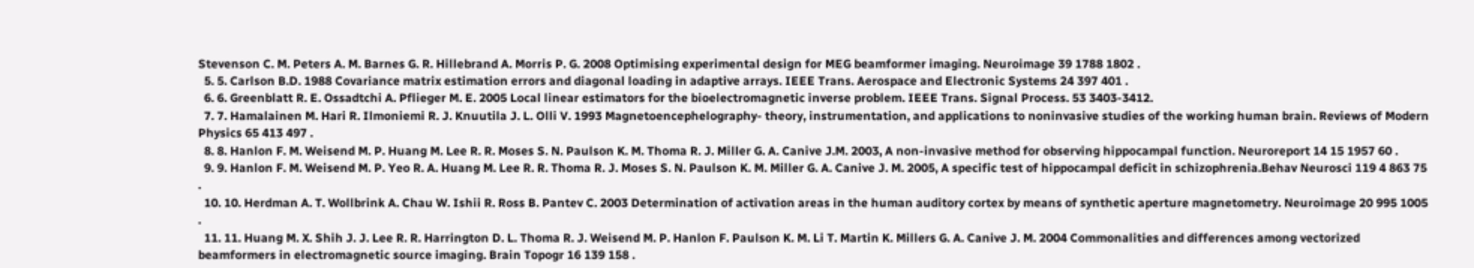Stevenson C. M. Peters A. M. Barnes G. R. Hillebrand A. Morris P. G. 2008 Optimising experimental design for MEG beamformer imaging. Neuroimage 39 1788 1802 .
  5. 5. Carlson B.D. 1988 Covariance matrix estimation errors and diagonal loading in adaptive arrays. IEEE Trans. Aerospace and Electronic Systems 24 397 401 .
  6. 6. Greenblatt R. E. Ossadtchi A. Pflieger M. E. 2005 Local linear estimators for the bioelectromagnetic inverse problem. IEEE Trans. Signal Process. 53 3403-3412.
  7. 7. Hamalainen M. Hari R. Ilmoniemi R. J. Knuutila J. L. Olli V. 1993 Magnetoencephelography- theory, instrumentation, and applications to noninvasive studies of the working human brain. Reviews of Modern Physics 65 413 497 .
  8. 8. Hanlon F. M. Weisend M. P. Huang M. Lee R. R. Moses S. N. Paulson K. M. Thoma R. J. Miller G. A. Canive J.M. 2003, A non-invasive method for observing hippocampal function. Neuroreport 14 15 1957 60 .
  9. 9. Hanlon F. M. Weisend M. P. Yeo R. A. Huang M. Lee R. R. Thoma R. J. Moses S. N. Paulson K. M. Miller G. A. Canive J. M. 2005, A specific test of hippocampal deficit in schizophrenia.Behav Neurosci 119 4 863 75 .
  10. 10. Herdman A. T. Wollbrink A. Chau W. Ishii R. Ross B. Pantev C. 2003 Determination of activation areas in the human auditory cortex by means of synthetic aperture magnetometry. Neuroimage 20 995 1005 .
  11. 11. Huang M. X. Shih J. J. Lee R. R. Harrington D. L. Thoma R. J. Weisend M. P. Hanlon F. Paulson K. M. Li T. Martin K. Millers G. A. Canive J. M. 2004 Commonalities and differences among vectorized beamformers in electromagnetic source imaging. Brain Topogr 16 139 158 .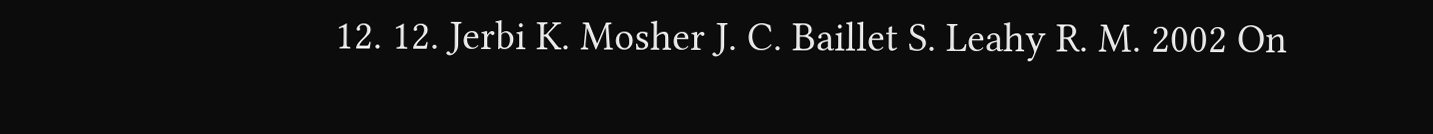12. 12. Jerbi K. Mosher J. C. Baillet S. Leahy R. M. 2002 On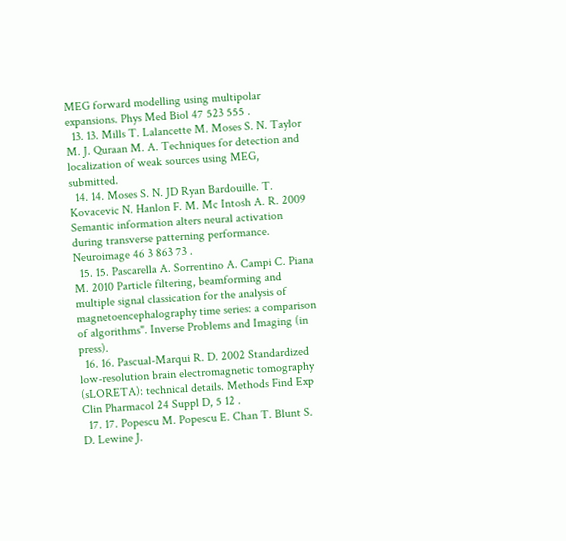MEG forward modelling using multipolar expansions. Phys Med Biol 47 523 555 .
  13. 13. Mills T. Lalancette M. Moses S. N. Taylor M. J. Quraan M. A. Techniques for detection and localization of weak sources using MEG, submitted.
  14. 14. Moses S. N. JD Ryan Bardouille. T. Kovacevic N. Hanlon F. M. Mc Intosh A. R. 2009 Semantic information alters neural activation during transverse patterning performance. Neuroimage 46 3 863 73 .
  15. 15. Pascarella A. Sorrentino A. Campi C. Piana M. 2010 Particle filtering, beamforming and multiple signal classication for the analysis of magnetoencephalography time series: a comparison of algorithms". Inverse Problems and Imaging (in press).
  16. 16. Pascual-Marqui R. D. 2002 Standardized low-resolution brain electromagnetic tomography (sLORETA): technical details. Methods Find Exp Clin Pharmacol 24 Suppl D, 5 12 .
  17. 17. Popescu M. Popescu E. Chan T. Blunt S. D. Lewine J.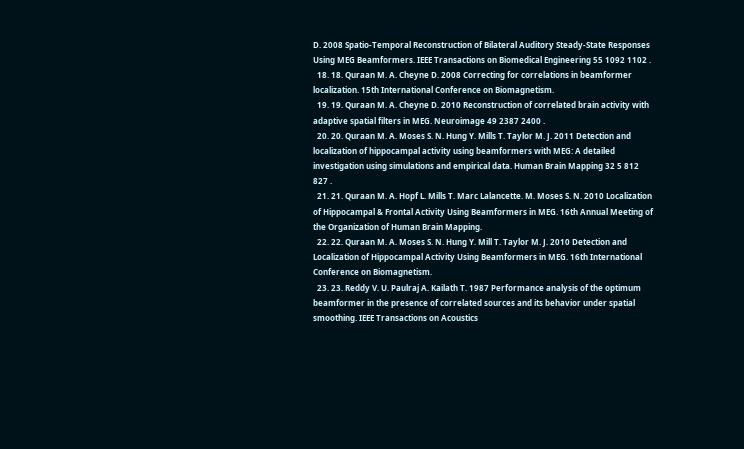D. 2008 Spatio-Temporal Reconstruction of Bilateral Auditory Steady-State Responses Using MEG Beamformers. IEEE Transactions on Biomedical Engineering 55 1092 1102 .
  18. 18. Quraan M. A. Cheyne D. 2008 Correcting for correlations in beamformer localization. 15th International Conference on Biomagnetism.
  19. 19. Quraan M. A. Cheyne D. 2010 Reconstruction of correlated brain activity with adaptive spatial filters in MEG. Neuroimage 49 2387 2400 .
  20. 20. Quraan M. A. Moses S. N. Hung Y. Mills T. Taylor M. J. 2011 Detection and localization of hippocampal activity using beamformers with MEG: A detailed investigation using simulations and empirical data. Human Brain Mapping 32 5 812 827 .
  21. 21. Quraan M. A. Hopf L. Mills T. Marc Lalancette. M. Moses S. N. 2010 Localization of Hippocampal & Frontal Activity Using Beamformers in MEG. 16th Annual Meeting of the Organization of Human Brain Mapping.
  22. 22. Quraan M. A. Moses S. N. Hung Y. Mill T. Taylor M. J. 2010 Detection and Localization of Hippocampal Activity Using Beamformers in MEG. 16th International Conference on Biomagnetism.
  23. 23. Reddy V. U. Paulraj A. Kailath T. 1987 Performance analysis of the optimum beamformer in the presence of correlated sources and its behavior under spatial smoothing. IEEE Transactions on Acoustics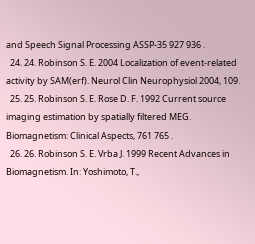and Speech Signal Processing ASSP-35 927 936 .
  24. 24. Robinson S. E. 2004 Localization of event-related activity by SAM(erf). Neurol Clin Neurophysiol 2004, 109.
  25. 25. Robinson S. E. Rose D. F. 1992 Current source imaging estimation by spatially filtered MEG. Biomagnetism: Clinical Aspects, 761 765 .
  26. 26. Robinson S. E. Vrba J. 1999 Recent Advances in Biomagnetism. In: Yoshimoto, T.,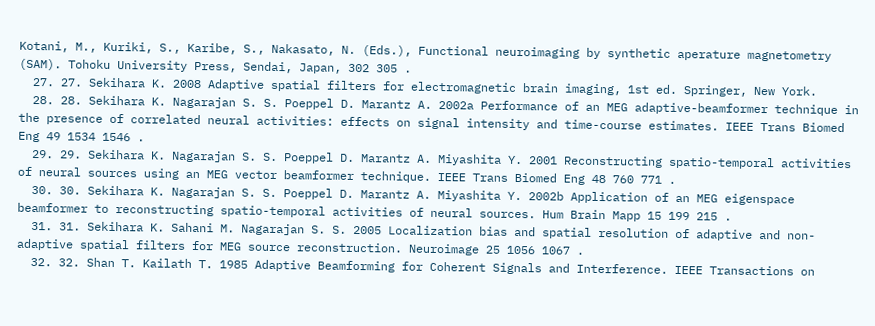Kotani, M., Kuriki, S., Karibe, S., Nakasato, N. (Eds.), Functional neuroimaging by synthetic aperature magnetometry (SAM). Tohoku University Press, Sendai, Japan, 302 305 .
  27. 27. Sekihara K. 2008 Adaptive spatial filters for electromagnetic brain imaging, 1st ed. Springer, New York.
  28. 28. Sekihara K. Nagarajan S. S. Poeppel D. Marantz A. 2002a Performance of an MEG adaptive-beamformer technique in the presence of correlated neural activities: effects on signal intensity and time-course estimates. IEEE Trans Biomed Eng 49 1534 1546 .
  29. 29. Sekihara K. Nagarajan S. S. Poeppel D. Marantz A. Miyashita Y. 2001 Reconstructing spatio-temporal activities of neural sources using an MEG vector beamformer technique. IEEE Trans Biomed Eng 48 760 771 .
  30. 30. Sekihara K. Nagarajan S. S. Poeppel D. Marantz A. Miyashita Y. 2002b Application of an MEG eigenspace beamformer to reconstructing spatio-temporal activities of neural sources. Hum Brain Mapp 15 199 215 .
  31. 31. Sekihara K. Sahani M. Nagarajan S. S. 2005 Localization bias and spatial resolution of adaptive and non-adaptive spatial filters for MEG source reconstruction. Neuroimage 25 1056 1067 .
  32. 32. Shan T. Kailath T. 1985 Adaptive Beamforming for Coherent Signals and Interference. IEEE Transactions on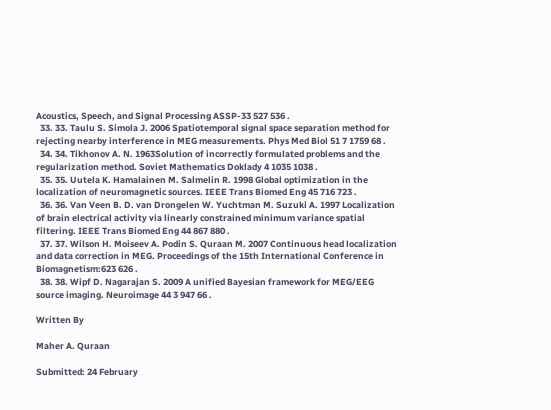Acoustics, Speech, and Signal Processing ASSP-33 527 536 .
  33. 33. Taulu S. Simola J. 2006 Spatiotemporal signal space separation method for rejecting nearby interference in MEG measurements. Phys Med Biol 51 7 1759 68 .
  34. 34. Tikhonov A. N. 1963Solution of incorrectly formulated problems and the regularization method. Soviet Mathematics Doklady 4 1035 1038 .
  35. 35. Uutela K. Hamalainen M. Salmelin R. 1998 Global optimization in the localization of neuromagnetic sources. IEEE Trans Biomed Eng 45 716 723 .
  36. 36. Van Veen B. D. van Drongelen W. Yuchtman M. Suzuki A. 1997 Localization of brain electrical activity via linearly constrained minimum variance spatial filtering. IEEE Trans Biomed Eng 44 867 880 .
  37. 37. Wilson H. Moiseev A. Podin S. Quraan M. 2007 Continuous head localization and data correction in MEG. Proceedings of the 15th International Conference in Biomagnetism:623 626 .
  38. 38. Wipf D. Nagarajan S. 2009 A unified Bayesian framework for MEG/EEG source imaging. Neuroimage 44 3 947 66 .

Written By

Maher A. Quraan

Submitted: 24 February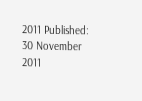2011 Published: 30 November 2011